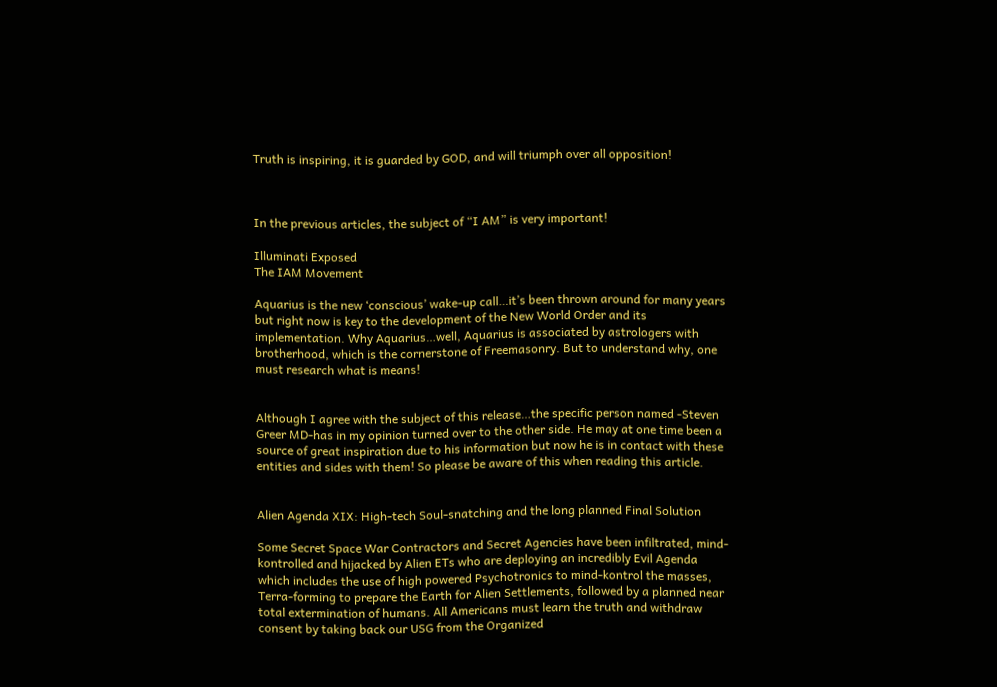Truth is inspiring, it is guarded by GOD, and will triumph over all opposition!



In the previous articles, the subject of “I AM” is very important!

Illuminati Exposed
The IAM Movement

Aquarius is the new ‘conscious’ wake-up call…it’s been thrown around for many years but right now is key to the development of the New World Order and its implementation. Why Aquarius…well, Aquarius is associated by astrologers with brotherhood, which is the cornerstone of Freemasonry. But to understand why, one must research what is means!


Although I agree with the subject of this release…the specific person named -Steven Greer MD-has in my opinion turned over to the other side. He may at one time been a source of great inspiration due to his information but now he is in contact with these entities and sides with them! So please be aware of this when reading this article.


Alien Agenda XIX: High-tech Soul-snatching and the long planned Final Solution

Some Secret Space War Contractors and Secret Agencies have been infiltrated, mind-kontrolled and hijacked by Alien ETs who are deploying an incredibly Evil Agenda which includes the use of high powered Psychotronics to mind-kontrol the masses, Terra-forming to prepare the Earth for Alien Settlements, followed by a planned near total extermination of humans. All Americans must learn the truth and withdraw consent by taking back our USG from the Organized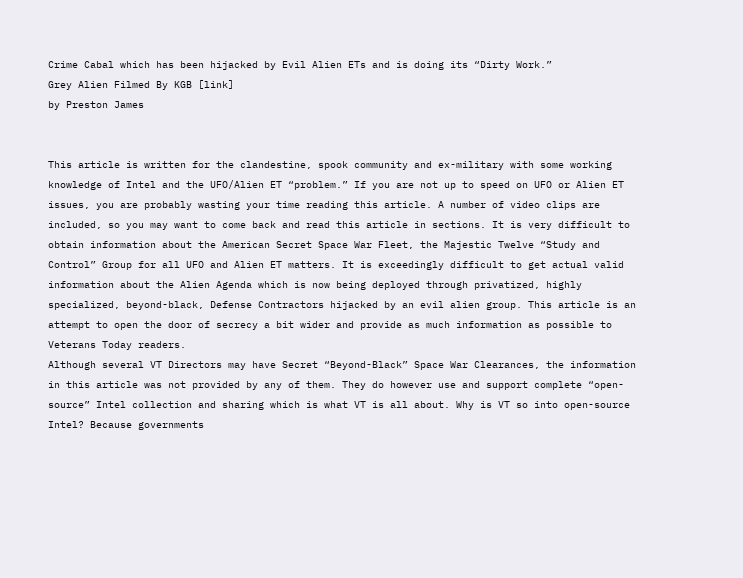Crime Cabal which has been hijacked by Evil Alien ETs and is doing its “Dirty Work.”
Grey Alien Filmed By KGB [link]
by Preston James


This article is written for the clandestine, spook community and ex-military with some working knowledge of Intel and the UFO/Alien ET “problem.” If you are not up to speed on UFO or Alien ET issues, you are probably wasting your time reading this article. A number of video clips are included, so you may want to come back and read this article in sections. It is very difficult to obtain information about the American Secret Space War Fleet, the Majestic Twelve “Study and Control” Group for all UFO and Alien ET matters. It is exceedingly difficult to get actual valid information about the Alien Agenda which is now being deployed through privatized, highly specialized, beyond-black, Defense Contractors hijacked by an evil alien group. This article is an attempt to open the door of secrecy a bit wider and provide as much information as possible to Veterans Today readers.
Although several VT Directors may have Secret “Beyond-Black” Space War Clearances, the information in this article was not provided by any of them. They do however use and support complete “open-source” Intel collection and sharing which is what VT is all about. Why is VT so into open-source Intel? Because governments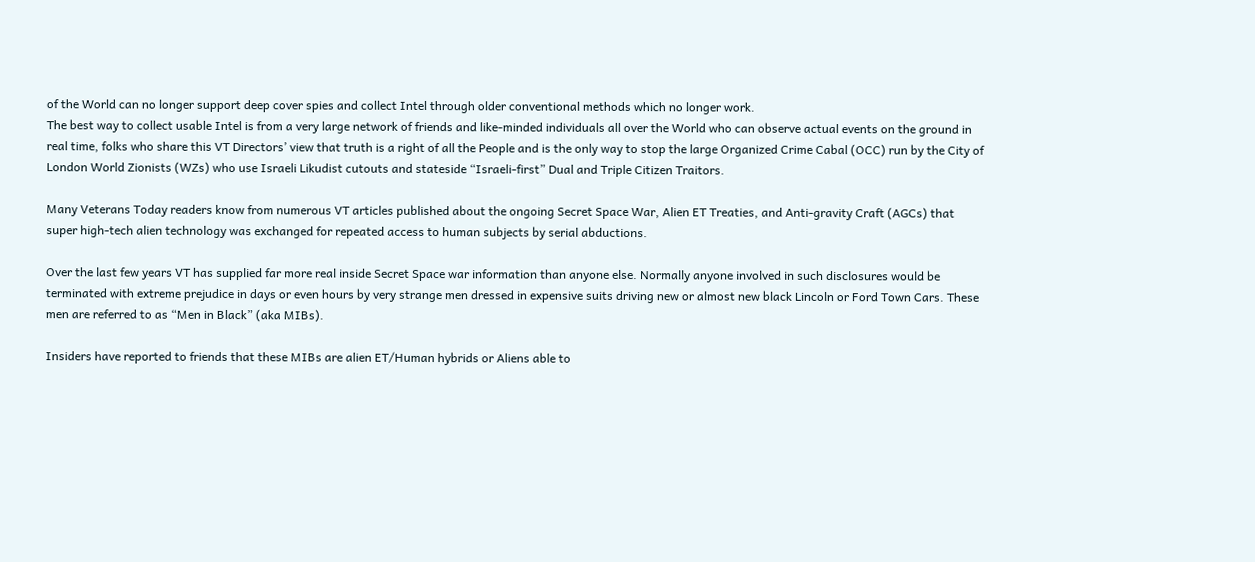of the World can no longer support deep cover spies and collect Intel through older conventional methods which no longer work.
The best way to collect usable Intel is from a very large network of friends and like-minded individuals all over the World who can observe actual events on the ground in real time, folks who share this VT Directors’ view that truth is a right of all the People and is the only way to stop the large Organized Crime Cabal (OCC) run by the City of London World Zionists (WZs) who use Israeli Likudist cutouts and stateside “Israeli-first” Dual and Triple Citizen Traitors.

Many Veterans Today readers know from numerous VT articles published about the ongoing Secret Space War, Alien ET Treaties, and Anti-gravity Craft (AGCs) that super high-tech alien technology was exchanged for repeated access to human subjects by serial abductions.

Over the last few years VT has supplied far more real inside Secret Space war information than anyone else. Normally anyone involved in such disclosures would be terminated with extreme prejudice in days or even hours by very strange men dressed in expensive suits driving new or almost new black Lincoln or Ford Town Cars. These men are referred to as “Men in Black” (aka MIBs).

Insiders have reported to friends that these MIBs are alien ET/Human hybrids or Aliens able to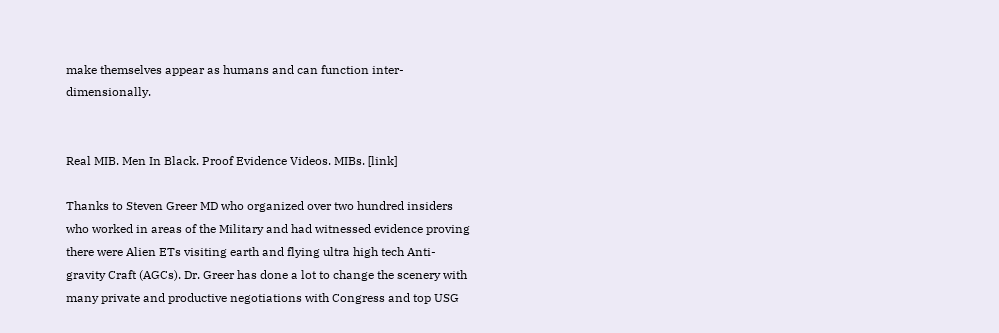make themselves appear as humans and can function inter-dimensionally.


Real MIB. Men In Black. Proof Evidence Videos. MIBs. [link]

Thanks to Steven Greer MD who organized over two hundred insiders who worked in areas of the Military and had witnessed evidence proving there were Alien ETs visiting earth and flying ultra high tech Anti-gravity Craft (AGCs). Dr. Greer has done a lot to change the scenery with many private and productive negotiations with Congress and top USG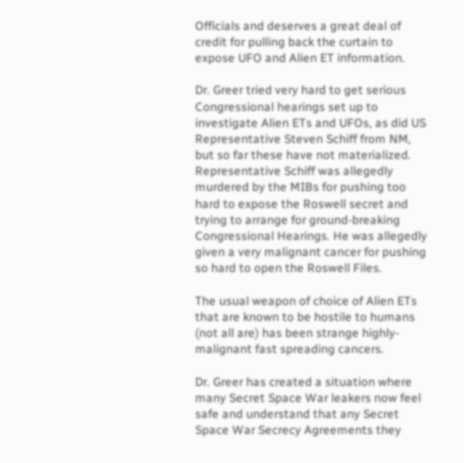Officials and deserves a great deal of credit for pulling back the curtain to expose UFO and Alien ET information.

Dr. Greer tried very hard to get serious Congressional hearings set up to investigate Alien ETs and UFOs, as did US Representative Steven Schiff from NM, but so far these have not materialized. Representative Schiff was allegedly murdered by the MIBs for pushing too hard to expose the Roswell secret and trying to arrange for ground-breaking Congressional Hearings. He was allegedly given a very malignant cancer for pushing so hard to open the Roswell Files.

The usual weapon of choice of Alien ETs that are known to be hostile to humans (not all are) has been strange highly-malignant fast spreading cancers.

Dr. Greer has created a situation where many Secret Space War leakers now feel safe and understand that any Secret Space War Secrecy Agreements they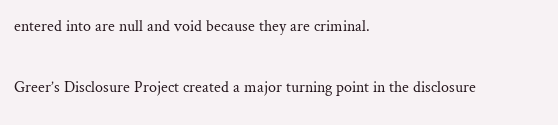entered into are null and void because they are criminal.

Greer’s Disclosure Project created a major turning point in the disclosure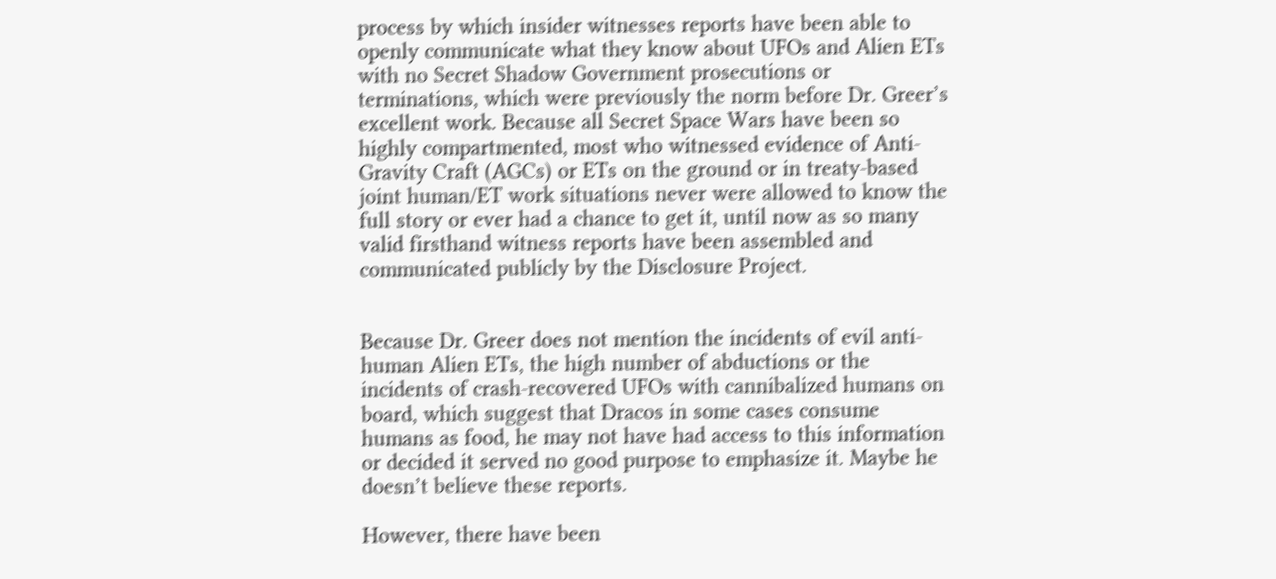process by which insider witnesses reports have been able to openly communicate what they know about UFOs and Alien ETs with no Secret Shadow Government prosecutions or terminations, which were previously the norm before Dr. Greer’s excellent work. Because all Secret Space Wars have been so highly compartmented, most who witnessed evidence of Anti-Gravity Craft (AGCs) or ETs on the ground or in treaty-based joint human/ET work situations never were allowed to know the full story or ever had a chance to get it, until now as so many valid firsthand witness reports have been assembled and communicated publicly by the Disclosure Project.


Because Dr. Greer does not mention the incidents of evil anti-human Alien ETs, the high number of abductions or the incidents of crash-recovered UFOs with cannibalized humans on board, which suggest that Dracos in some cases consume humans as food, he may not have had access to this information or decided it served no good purpose to emphasize it. Maybe he doesn’t believe these reports.

However, there have been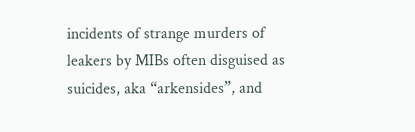incidents of strange murders of leakers by MIBs often disguised as suicides, aka “arkensides”, and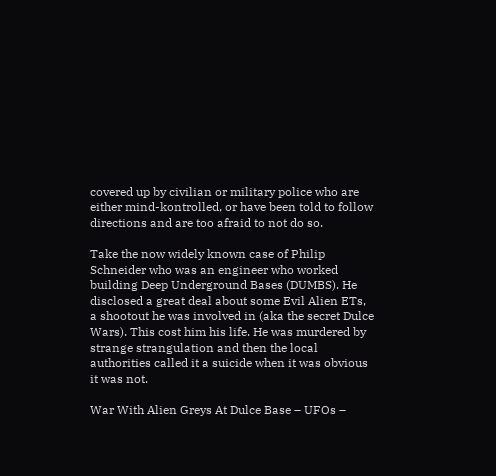covered up by civilian or military police who are either mind-kontrolled, or have been told to follow directions and are too afraid to not do so.

Take the now widely known case of Philip Schneider who was an engineer who worked building Deep Underground Bases (DUMBS). He disclosed a great deal about some Evil Alien ETs, a shootout he was involved in (aka the secret Dulce Wars). This cost him his life. He was murdered by strange strangulation and then the local authorities called it a suicide when it was obvious it was not.

War With Alien Greys At Dulce Base – UFOs –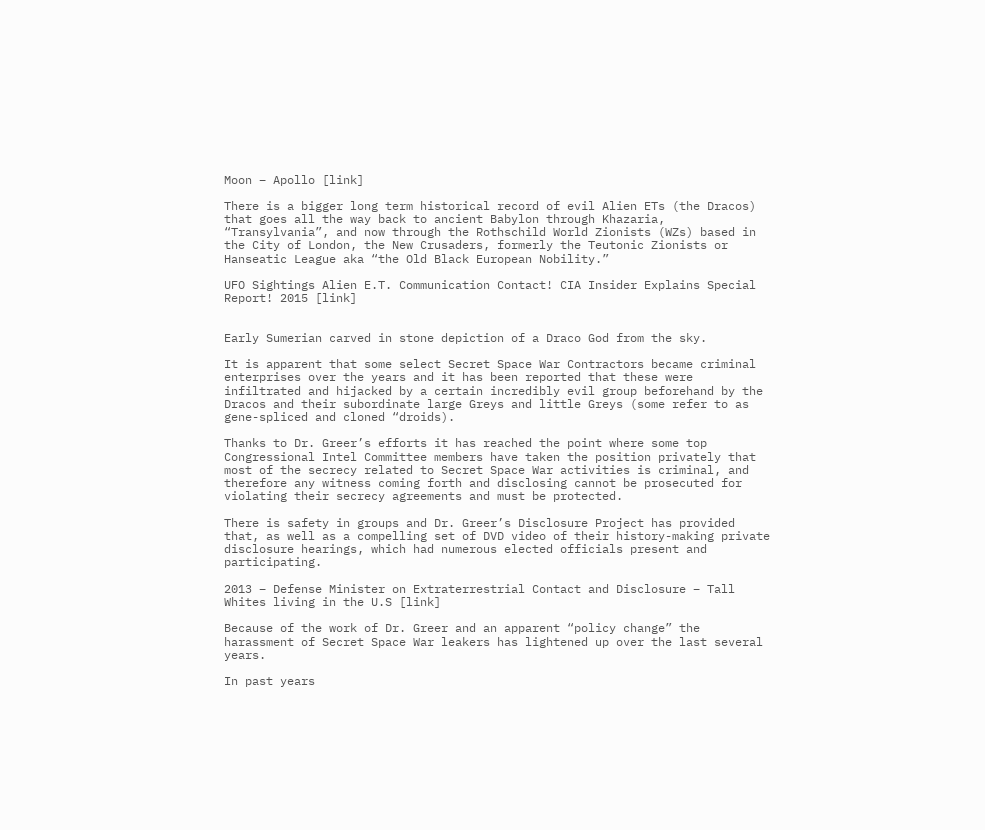Moon – Apollo [link]

There is a bigger long term historical record of evil Alien ETs (the Dracos) that goes all the way back to ancient Babylon through Khazaria, “Transylvania”, and now through the Rothschild World Zionists (WZs) based in the City of London, the New Crusaders, formerly the Teutonic Zionists or Hanseatic League aka “the Old Black European Nobility.”

UFO Sightings Alien E.T. Communication Contact! CIA Insider Explains Special Report! 2015 [link]


Early Sumerian carved in stone depiction of a Draco God from the sky.

It is apparent that some select Secret Space War Contractors became criminal enterprises over the years and it has been reported that these were infiltrated and hijacked by a certain incredibly evil group beforehand by the Dracos and their subordinate large Greys and little Greys (some refer to as gene-spliced and cloned “droids).

Thanks to Dr. Greer’s efforts it has reached the point where some top Congressional Intel Committee members have taken the position privately that most of the secrecy related to Secret Space War activities is criminal, and therefore any witness coming forth and disclosing cannot be prosecuted for violating their secrecy agreements and must be protected.

There is safety in groups and Dr. Greer’s Disclosure Project has provided that, as well as a compelling set of DVD video of their history-making private disclosure hearings, which had numerous elected officials present and participating.

2013 – Defense Minister on Extraterrestrial Contact and Disclosure – Tall Whites living in the U.S [link]

Because of the work of Dr. Greer and an apparent “policy change” the harassment of Secret Space War leakers has lightened up over the last several years.

In past years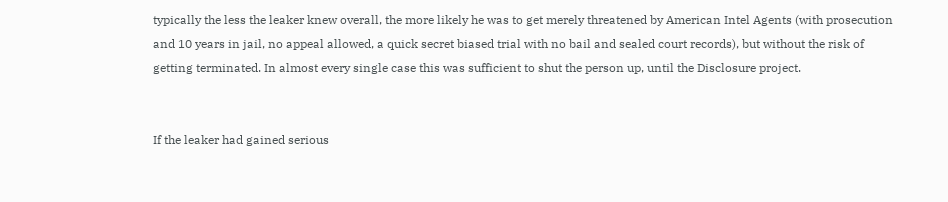typically the less the leaker knew overall, the more likely he was to get merely threatened by American Intel Agents (with prosecution and 10 years in jail, no appeal allowed, a quick secret biased trial with no bail and sealed court records), but without the risk of getting terminated. In almost every single case this was sufficient to shut the person up, until the Disclosure project.


If the leaker had gained serious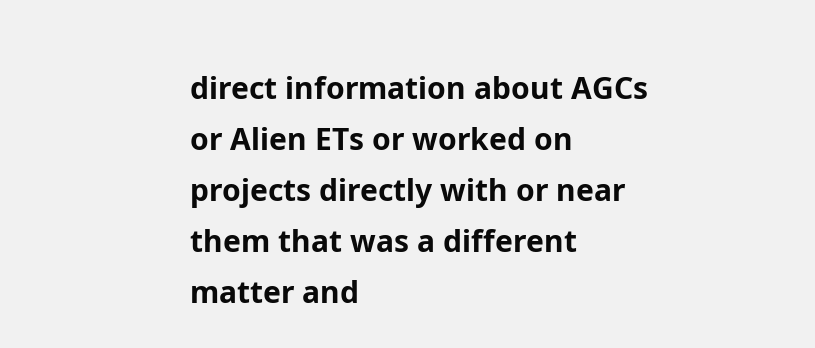direct information about AGCs or Alien ETs or worked on projects directly with or near them that was a different matter and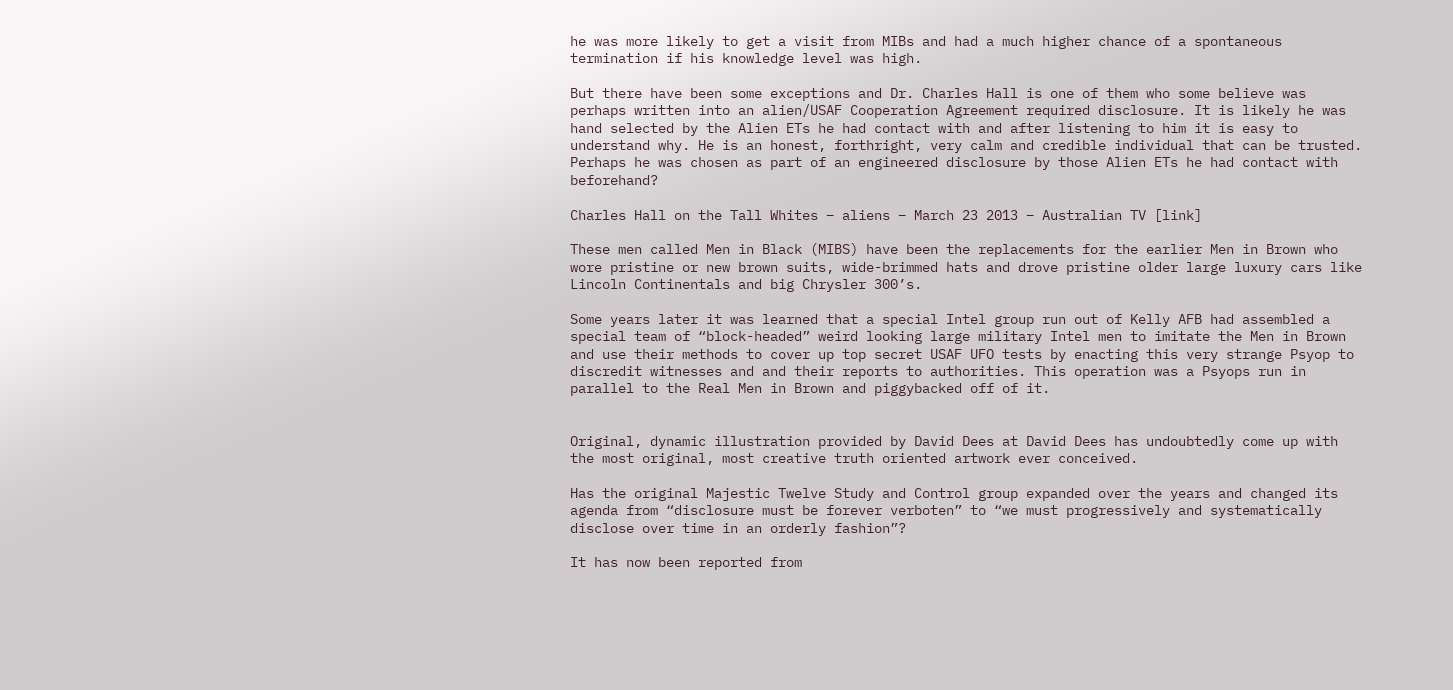he was more likely to get a visit from MIBs and had a much higher chance of a spontaneous termination if his knowledge level was high.

But there have been some exceptions and Dr. Charles Hall is one of them who some believe was perhaps written into an alien/USAF Cooperation Agreement required disclosure. It is likely he was hand selected by the Alien ETs he had contact with and after listening to him it is easy to understand why. He is an honest, forthright, very calm and credible individual that can be trusted. Perhaps he was chosen as part of an engineered disclosure by those Alien ETs he had contact with beforehand?

Charles Hall on the Tall Whites – aliens – March 23 2013 – Australian TV [link]

These men called Men in Black (MIBS) have been the replacements for the earlier Men in Brown who wore pristine or new brown suits, wide-brimmed hats and drove pristine older large luxury cars like Lincoln Continentals and big Chrysler 300’s.

Some years later it was learned that a special Intel group run out of Kelly AFB had assembled a special team of “block-headed” weird looking large military Intel men to imitate the Men in Brown and use their methods to cover up top secret USAF UFO tests by enacting this very strange Psyop to discredit witnesses and and their reports to authorities. This operation was a Psyops run in parallel to the Real Men in Brown and piggybacked off of it.


Original, dynamic illustration provided by David Dees at David Dees has undoubtedly come up with the most original, most creative truth oriented artwork ever conceived.

Has the original Majestic Twelve Study and Control group expanded over the years and changed its agenda from “disclosure must be forever verboten” to “we must progressively and systematically disclose over time in an orderly fashion”?

It has now been reported from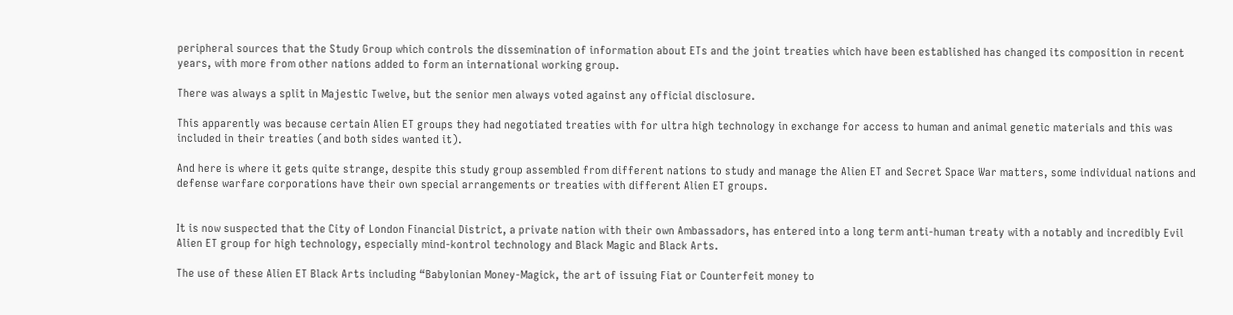peripheral sources that the Study Group which controls the dissemination of information about ETs and the joint treaties which have been established has changed its composition in recent years, with more from other nations added to form an international working group.

There was always a split in Majestic Twelve, but the senior men always voted against any official disclosure.

This apparently was because certain Alien ET groups they had negotiated treaties with for ultra high technology in exchange for access to human and animal genetic materials and this was included in their treaties (and both sides wanted it).

And here is where it gets quite strange, despite this study group assembled from different nations to study and manage the Alien ET and Secret Space War matters, some individual nations and defense warfare corporations have their own special arrangements or treaties with different Alien ET groups.


It is now suspected that the City of London Financial District, a private nation with their own Ambassadors, has entered into a long term anti-human treaty with a notably and incredibly Evil Alien ET group for high technology, especially mind-kontrol technology and Black Magic and Black Arts.

The use of these Alien ET Black Arts including “Babylonian Money-Magick, the art of issuing Fiat or Counterfeit money to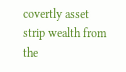covertly asset strip wealth from the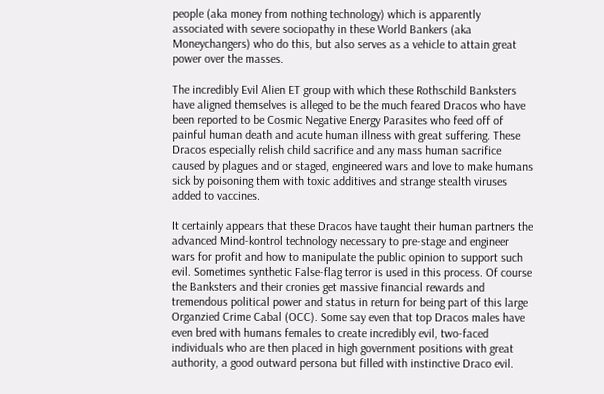people (aka money from nothing technology) which is apparently associated with severe sociopathy in these World Bankers (aka Moneychangers) who do this, but also serves as a vehicle to attain great power over the masses.

The incredibly Evil Alien ET group with which these Rothschild Banksters have aligned themselves is alleged to be the much feared Dracos who have been reported to be Cosmic Negative Energy Parasites who feed off of painful human death and acute human illness with great suffering. These Dracos especially relish child sacrifice and any mass human sacrifice caused by plagues and or staged, engineered wars and love to make humans sick by poisoning them with toxic additives and strange stealth viruses added to vaccines.

It certainly appears that these Dracos have taught their human partners the advanced Mind-kontrol technology necessary to pre-stage and engineer wars for profit and how to manipulate the public opinion to support such evil. Sometimes synthetic False-flag terror is used in this process. Of course the Banksters and their cronies get massive financial rewards and tremendous political power and status in return for being part of this large Organzied Crime Cabal (OCC). Some say even that top Dracos males have even bred with humans females to create incredibly evil, two-faced individuals who are then placed in high government positions with great authority, a good outward persona but filled with instinctive Draco evil.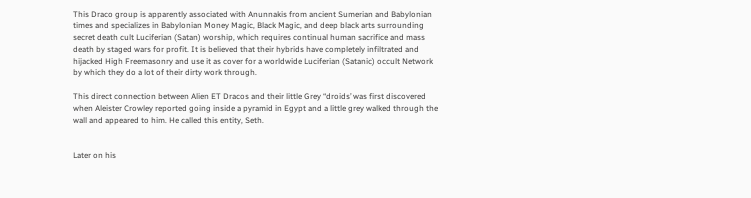This Draco group is apparently associated with Anunnakis from ancient Sumerian and Babylonian times and specializes in Babylonian Money Magic, Black Magic, and deep black arts surrounding secret death cult Luciferian (Satan) worship, which requires continual human sacrifice and mass death by staged wars for profit. It is believed that their hybrids have completely infiltrated and hijacked High Freemasonry and use it as cover for a worldwide Luciferian (Satanic) occult Network by which they do a lot of their dirty work through.

This direct connection between Alien ET Dracos and their little Grey “droids’ was first discovered when Aleister Crowley reported going inside a pyramid in Egypt and a little grey walked through the wall and appeared to him. He called this entity, Seth.


Later on his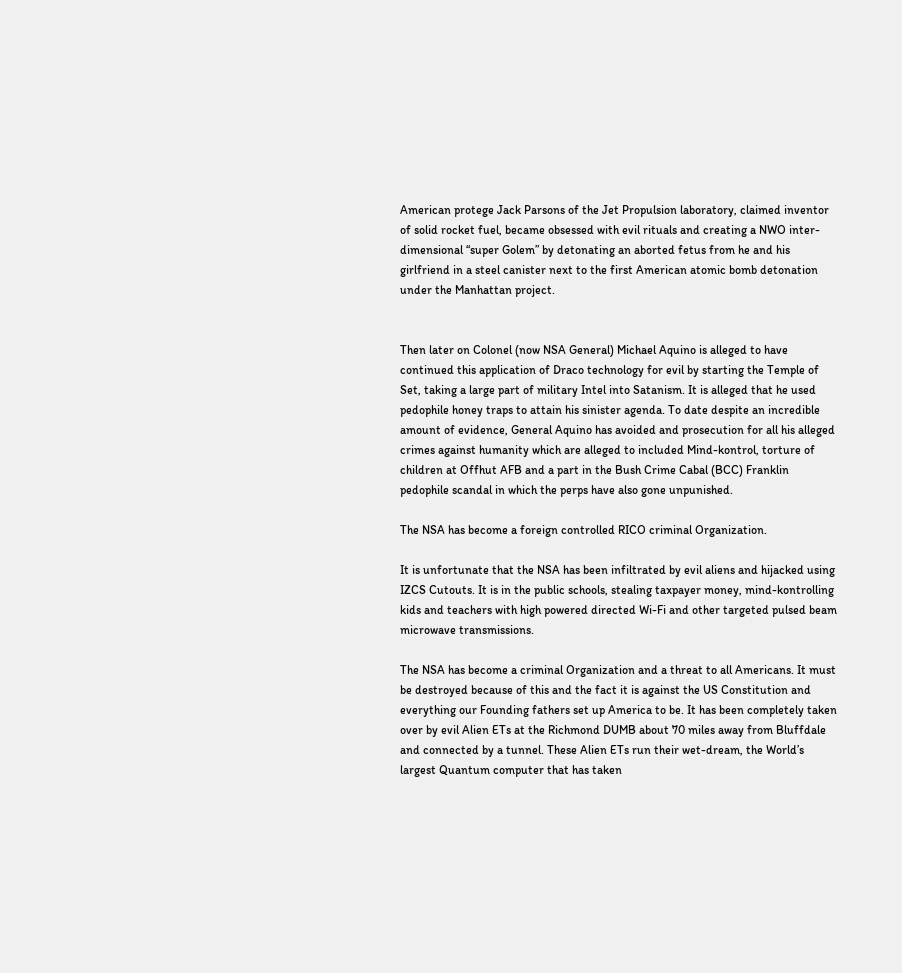American protege Jack Parsons of the Jet Propulsion laboratory, claimed inventor of solid rocket fuel, became obsessed with evil rituals and creating a NWO inter-dimensional “super Golem” by detonating an aborted fetus from he and his girlfriend in a steel canister next to the first American atomic bomb detonation under the Manhattan project.


Then later on Colonel (now NSA General) Michael Aquino is alleged to have continued this application of Draco technology for evil by starting the Temple of Set, taking a large part of military Intel into Satanism. It is alleged that he used pedophile honey traps to attain his sinister agenda. To date despite an incredible amount of evidence, General Aquino has avoided and prosecution for all his alleged crimes against humanity which are alleged to included Mind-kontrol, torture of children at Offhut AFB and a part in the Bush Crime Cabal (BCC) Franklin pedophile scandal in which the perps have also gone unpunished.

The NSA has become a foreign controlled RICO criminal Organization.

It is unfortunate that the NSA has been infiltrated by evil aliens and hijacked using IZCS Cutouts. It is in the public schools, stealing taxpayer money, mind-kontrolling kids and teachers with high powered directed Wi-Fi and other targeted pulsed beam microwave transmissions.

The NSA has become a criminal Organization and a threat to all Americans. It must be destroyed because of this and the fact it is against the US Constitution and everything our Founding fathers set up America to be. It has been completely taken over by evil Alien ETs at the Richmond DUMB about 70 miles away from Bluffdale and connected by a tunnel. These Alien ETs run their wet-dream, the World’s largest Quantum computer that has taken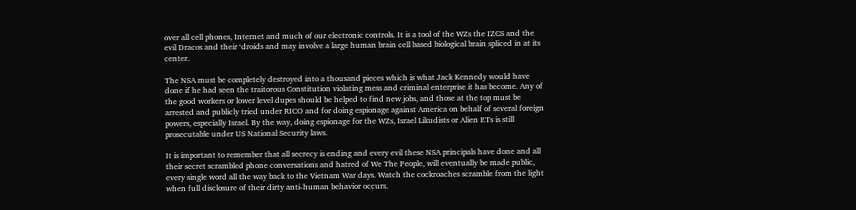over all cell phones, Internet and much of our electronic controls. It is a tool of the WZs the IZCS and the evil Dracos and their ‘droids and may involve a large human brain cell based biological brain spliced in at its center.

The NSA must be completely destroyed into a thousand pieces which is what Jack Kennedy would have done if he had seen the traitorous Constitution violating mess and criminal enterprise it has become. Any of the good workers or lower level dupes should be helped to find new jobs, and those at the top must be arrested and publicly tried under RICO and for doing espionage against America on behalf of several foreign powers, especially Israel. By the way, doing espionage for the WZs, Israel Likudists or Alien ETs is still prosecutable under US National Security laws.

It is important to remember that all secrecy is ending and every evil these NSA principals have done and all their secret scrambled phone conversations and hatred of We The People, will eventually be made public, every single word all the way back to the Vietnam War days. Watch the cockroaches scramble from the light when full disclosure of their dirty anti-human behavior occurs.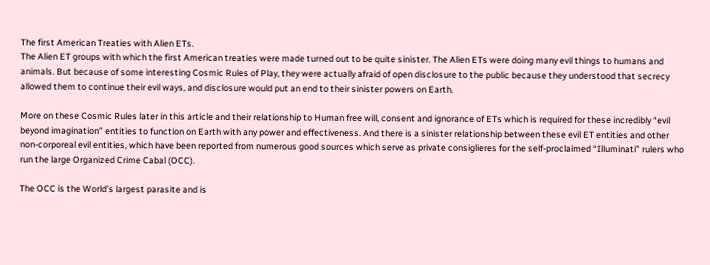The first American Treaties with Alien ETs.
The Alien ET groups with which the first American treaties were made turned out to be quite sinister. The Alien ETs were doing many evil things to humans and animals. But because of some interesting Cosmic Rules of Play, they were actually afraid of open disclosure to the public because they understood that secrecy allowed them to continue their evil ways, and disclosure would put an end to their sinister powers on Earth.

More on these Cosmic Rules later in this article and their relationship to Human free will, consent and ignorance of ETs which is required for these incredibly “evil beyond imagination” entities to function on Earth with any power and effectiveness. And there is a sinister relationship between these evil ET entities and other non-corporeal evil entities, which have been reported from numerous good sources which serve as private consiglieres for the self-proclaimed “Illuminati” rulers who run the large Organized Crime Cabal (OCC).

The OCC is the World’s largest parasite and is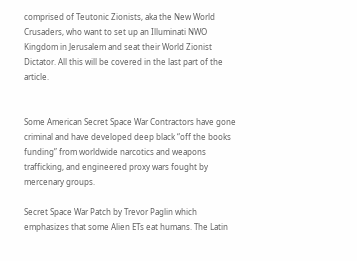comprised of Teutonic Zionists, aka the New World Crusaders, who want to set up an Illuminati NWO Kingdom in Jerusalem and seat their World Zionist Dictator. All this will be covered in the last part of the article.


Some American Secret Space War Contractors have gone criminal and have developed deep black “off the books funding” from worldwide narcotics and weapons trafficking, and engineered proxy wars fought by mercenary groups.

Secret Space War Patch by Trevor Paglin which emphasizes that some Alien ETs eat humans. The Latin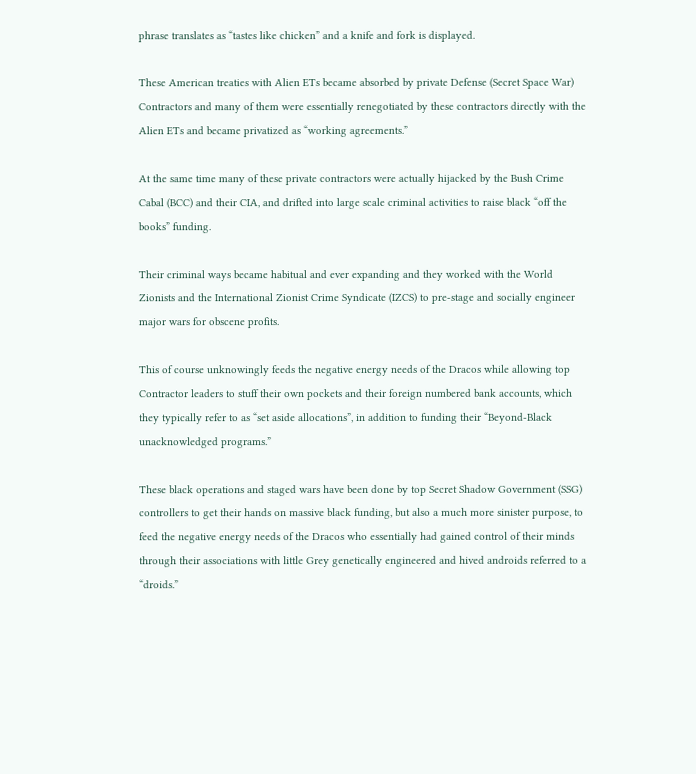phrase translates as “tastes like chicken” and a knife and fork is displayed.

These American treaties with Alien ETs became absorbed by private Defense (Secret Space War) Contractors and many of them were essentially renegotiated by these contractors directly with the Alien ETs and became privatized as “working agreements.”

At the same time many of these private contractors were actually hijacked by the Bush Crime Cabal (BCC) and their CIA, and drifted into large scale criminal activities to raise black “off the books” funding.

Their criminal ways became habitual and ever expanding and they worked with the World Zionists and the International Zionist Crime Syndicate (IZCS) to pre-stage and socially engineer major wars for obscene profits.

This of course unknowingly feeds the negative energy needs of the Dracos while allowing top Contractor leaders to stuff their own pockets and their foreign numbered bank accounts, which they typically refer to as “set aside allocations”, in addition to funding their “Beyond-Black unacknowledged programs.”

These black operations and staged wars have been done by top Secret Shadow Government (SSG) controllers to get their hands on massive black funding, but also a much more sinister purpose, to feed the negative energy needs of the Dracos who essentially had gained control of their minds through their associations with little Grey genetically engineered and hived androids referred to a “droids.”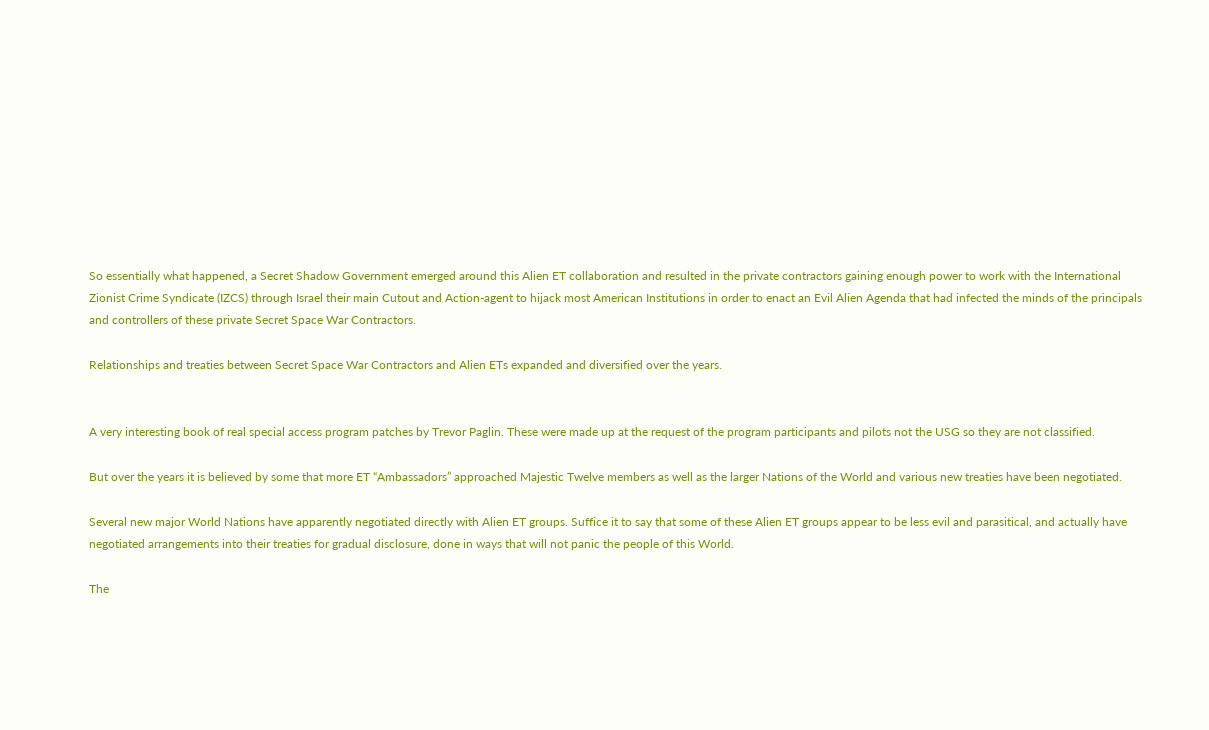So essentially what happened, a Secret Shadow Government emerged around this Alien ET collaboration and resulted in the private contractors gaining enough power to work with the International Zionist Crime Syndicate (IZCS) through Israel their main Cutout and Action-agent to hijack most American Institutions in order to enact an Evil Alien Agenda that had infected the minds of the principals and controllers of these private Secret Space War Contractors.

Relationships and treaties between Secret Space War Contractors and Alien ETs expanded and diversified over the years.


A very interesting book of real special access program patches by Trevor Paglin. These were made up at the request of the program participants and pilots not the USG so they are not classified.

But over the years it is believed by some that more ET “Ambassadors” approached Majestic Twelve members as well as the larger Nations of the World and various new treaties have been negotiated.

Several new major World Nations have apparently negotiated directly with Alien ET groups. Suffice it to say that some of these Alien ET groups appear to be less evil and parasitical, and actually have negotiated arrangements into their treaties for gradual disclosure, done in ways that will not panic the people of this World.

The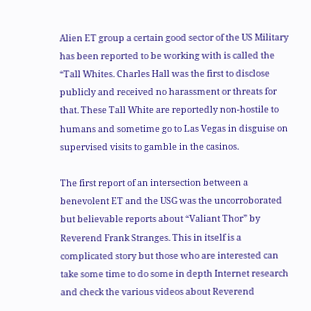Alien ET group a certain good sector of the US Military has been reported to be working with is called the “Tall Whites. Charles Hall was the first to disclose publicly and received no harassment or threats for that. These Tall White are reportedly non-hostile to humans and sometime go to Las Vegas in disguise on supervised visits to gamble in the casinos.

The first report of an intersection between a benevolent ET and the USG was the uncorroborated but believable reports about “Valiant Thor” by Reverend Frank Stranges. This in itself is a complicated story but those who are interested can take some time to do some in depth Internet research and check the various videos about Reverend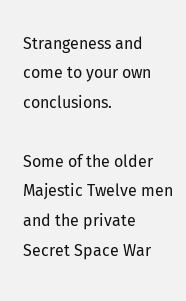Strangeness and come to your own conclusions.

Some of the older Majestic Twelve men and the private Secret Space War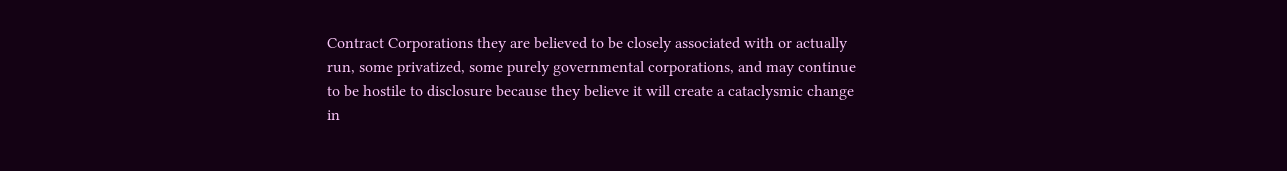Contract Corporations they are believed to be closely associated with or actually run, some privatized, some purely governmental corporations, and may continue to be hostile to disclosure because they believe it will create a cataclysmic change in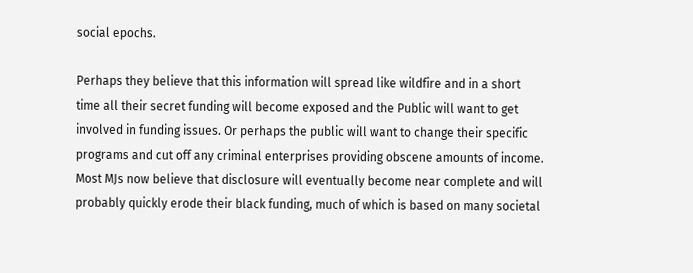social epochs.

Perhaps they believe that this information will spread like wildfire and in a short time all their secret funding will become exposed and the Public will want to get involved in funding issues. Or perhaps the public will want to change their specific programs and cut off any criminal enterprises providing obscene amounts of income. Most MJs now believe that disclosure will eventually become near complete and will probably quickly erode their black funding, much of which is based on many societal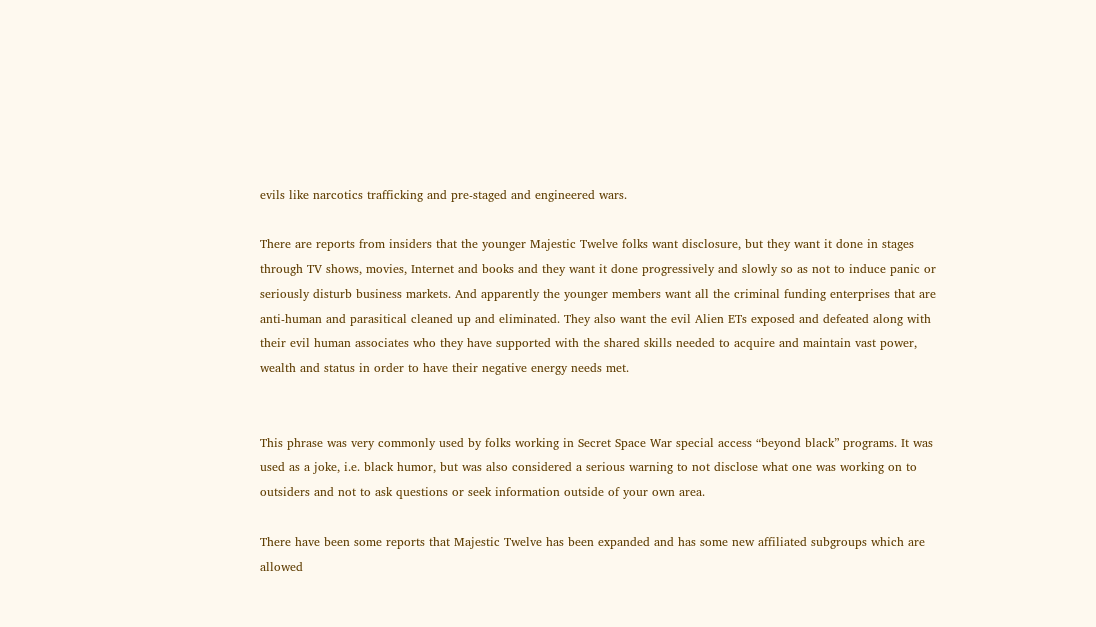evils like narcotics trafficking and pre-staged and engineered wars.

There are reports from insiders that the younger Majestic Twelve folks want disclosure, but they want it done in stages through TV shows, movies, Internet and books and they want it done progressively and slowly so as not to induce panic or seriously disturb business markets. And apparently the younger members want all the criminal funding enterprises that are anti-human and parasitical cleaned up and eliminated. They also want the evil Alien ETs exposed and defeated along with their evil human associates who they have supported with the shared skills needed to acquire and maintain vast power, wealth and status in order to have their negative energy needs met.


This phrase was very commonly used by folks working in Secret Space War special access “beyond black” programs. It was used as a joke, i.e. black humor, but was also considered a serious warning to not disclose what one was working on to outsiders and not to ask questions or seek information outside of your own area.

There have been some reports that Majestic Twelve has been expanded and has some new affiliated subgroups which are allowed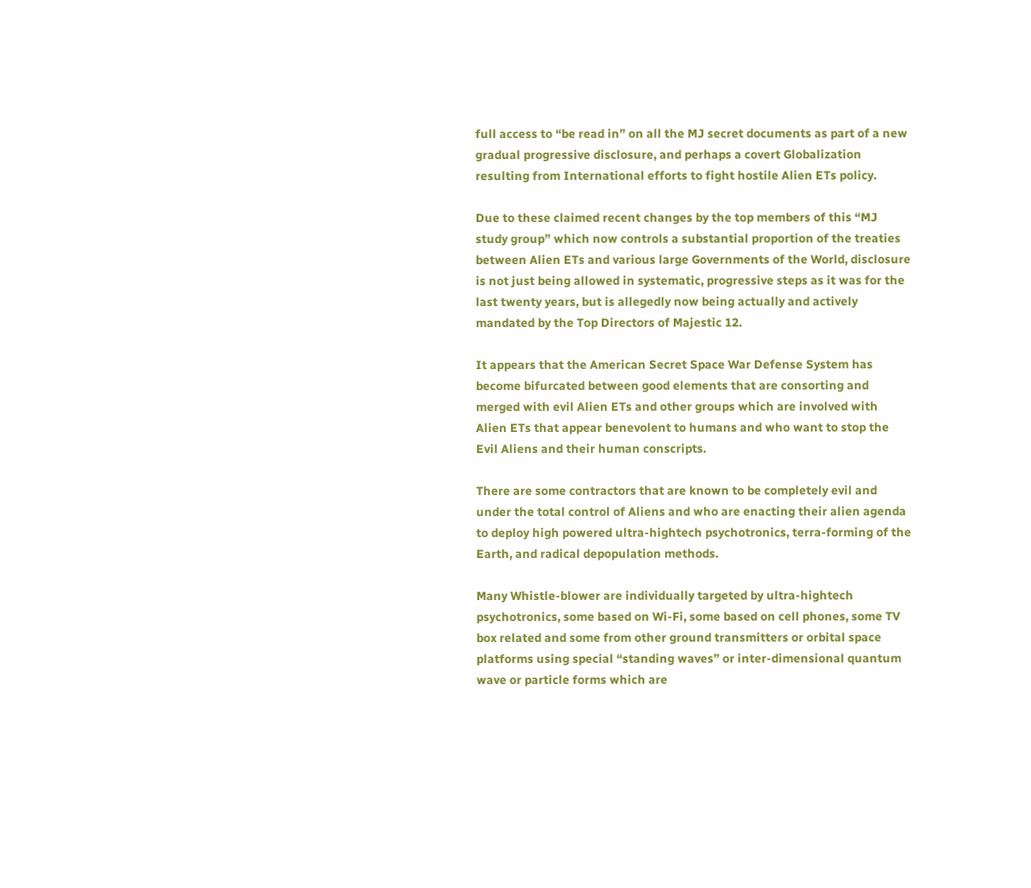full access to “be read in” on all the MJ secret documents as part of a new gradual progressive disclosure, and perhaps a covert Globalization resulting from International efforts to fight hostile Alien ETs policy.

Due to these claimed recent changes by the top members of this “MJ study group” which now controls a substantial proportion of the treaties between Alien ETs and various large Governments of the World, disclosure is not just being allowed in systematic, progressive steps as it was for the last twenty years, but is allegedly now being actually and actively mandated by the Top Directors of Majestic 12.

It appears that the American Secret Space War Defense System has become bifurcated between good elements that are consorting and merged with evil Alien ETs and other groups which are involved with Alien ETs that appear benevolent to humans and who want to stop the Evil Aliens and their human conscripts.

There are some contractors that are known to be completely evil and under the total control of Aliens and who are enacting their alien agenda to deploy high powered ultra-hightech psychotronics, terra-forming of the Earth, and radical depopulation methods.

Many Whistle-blower are individually targeted by ultra-hightech psychotronics, some based on Wi-Fi, some based on cell phones, some TV box related and some from other ground transmitters or orbital space platforms using special “standing waves” or inter-dimensional quantum wave or particle forms which are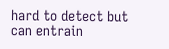hard to detect but can entrain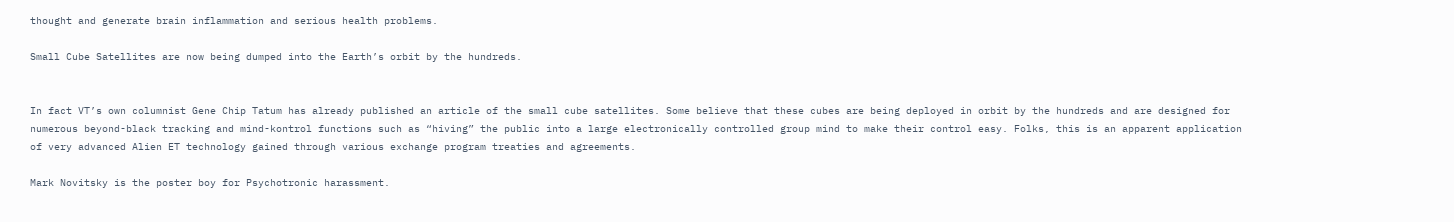thought and generate brain inflammation and serious health problems.

Small Cube Satellites are now being dumped into the Earth’s orbit by the hundreds.


In fact VT’s own columnist Gene Chip Tatum has already published an article of the small cube satellites. Some believe that these cubes are being deployed in orbit by the hundreds and are designed for numerous beyond-black tracking and mind-kontrol functions such as “hiving” the public into a large electronically controlled group mind to make their control easy. Folks, this is an apparent application of very advanced Alien ET technology gained through various exchange program treaties and agreements.

Mark Novitsky is the poster boy for Psychotronic harassment.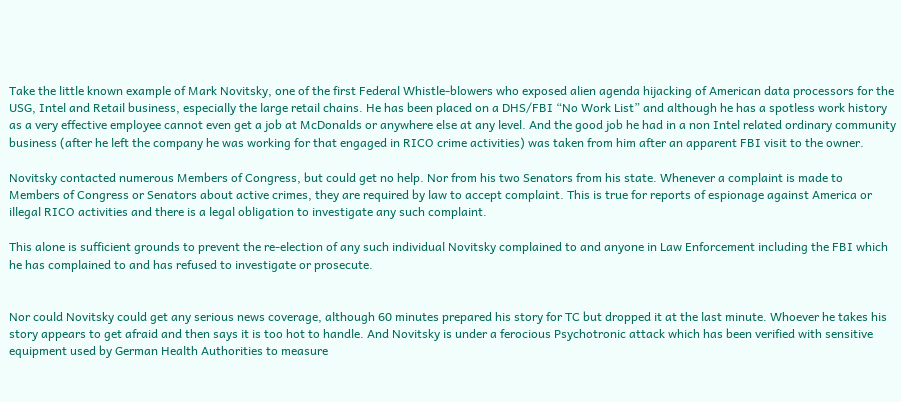Take the little known example of Mark Novitsky, one of the first Federal Whistle-blowers who exposed alien agenda hijacking of American data processors for the USG, Intel and Retail business, especially the large retail chains. He has been placed on a DHS/FBI “No Work List” and although he has a spotless work history as a very effective employee cannot even get a job at McDonalds or anywhere else at any level. And the good job he had in a non Intel related ordinary community business (after he left the company he was working for that engaged in RICO crime activities) was taken from him after an apparent FBI visit to the owner.

Novitsky contacted numerous Members of Congress, but could get no help. Nor from his two Senators from his state. Whenever a complaint is made to Members of Congress or Senators about active crimes, they are required by law to accept complaint. This is true for reports of espionage against America or illegal RICO activities and there is a legal obligation to investigate any such complaint.

This alone is sufficient grounds to prevent the re-election of any such individual Novitsky complained to and anyone in Law Enforcement including the FBI which he has complained to and has refused to investigate or prosecute.


Nor could Novitsky could get any serious news coverage, although 60 minutes prepared his story for TC but dropped it at the last minute. Whoever he takes his story appears to get afraid and then says it is too hot to handle. And Novitsky is under a ferocious Psychotronic attack which has been verified with sensitive equipment used by German Health Authorities to measure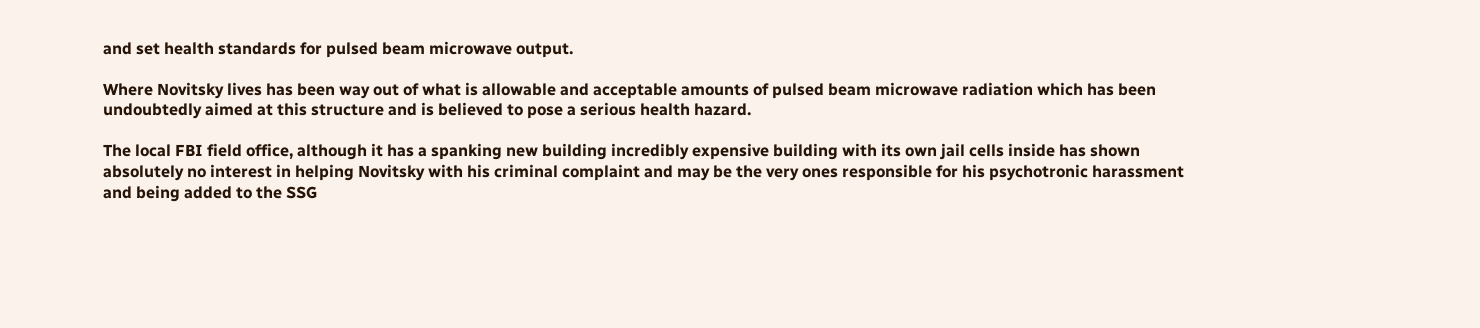and set health standards for pulsed beam microwave output.

Where Novitsky lives has been way out of what is allowable and acceptable amounts of pulsed beam microwave radiation which has been undoubtedly aimed at this structure and is believed to pose a serious health hazard.

The local FBI field office, although it has a spanking new building incredibly expensive building with its own jail cells inside has shown absolutely no interest in helping Novitsky with his criminal complaint and may be the very ones responsible for his psychotronic harassment and being added to the SSG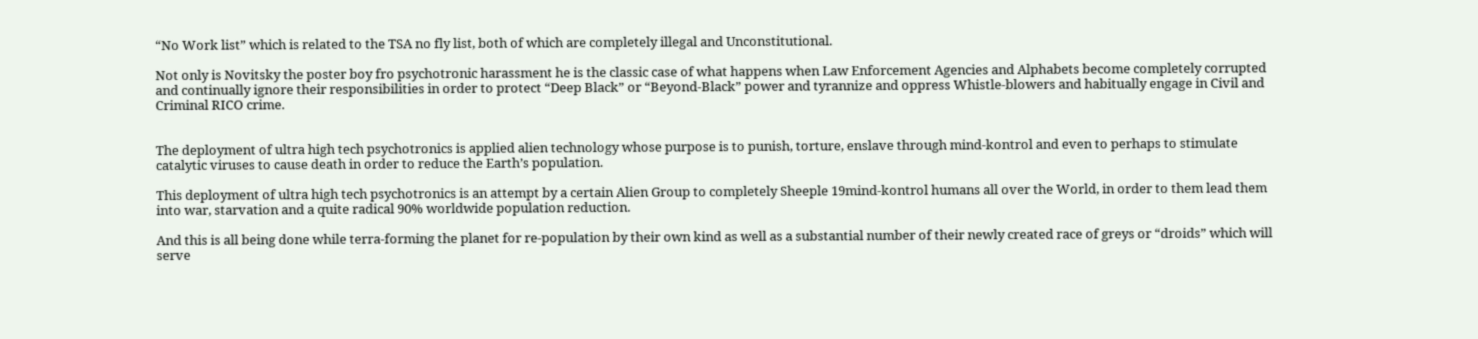“No Work list” which is related to the TSA no fly list, both of which are completely illegal and Unconstitutional.

Not only is Novitsky the poster boy fro psychotronic harassment he is the classic case of what happens when Law Enforcement Agencies and Alphabets become completely corrupted and continually ignore their responsibilities in order to protect “Deep Black” or “Beyond-Black” power and tyrannize and oppress Whistle-blowers and habitually engage in Civil and Criminal RICO crime.


The deployment of ultra high tech psychotronics is applied alien technology whose purpose is to punish, torture, enslave through mind-kontrol and even to perhaps to stimulate catalytic viruses to cause death in order to reduce the Earth’s population.

This deployment of ultra high tech psychotronics is an attempt by a certain Alien Group to completely Sheeple 19mind-kontrol humans all over the World, in order to them lead them into war, starvation and a quite radical 90% worldwide population reduction.

And this is all being done while terra-forming the planet for re-population by their own kind as well as a substantial number of their newly created race of greys or “droids” which will serve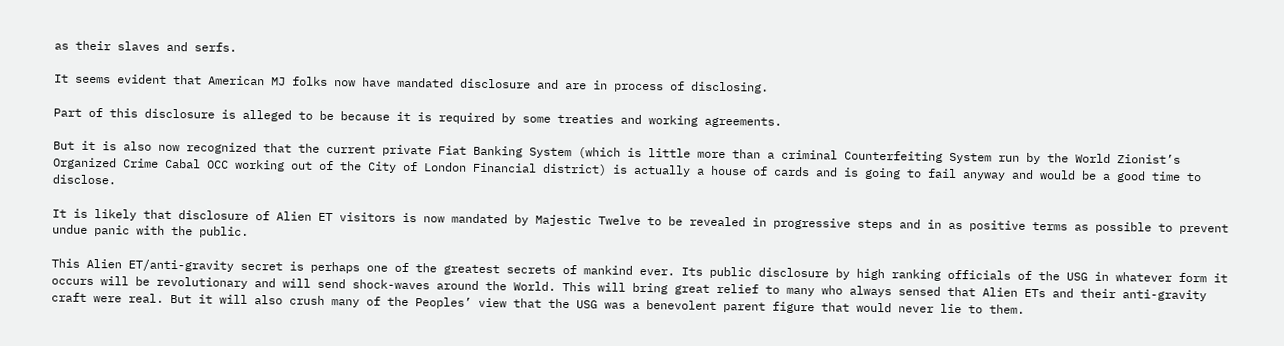as their slaves and serfs.

It seems evident that American MJ folks now have mandated disclosure and are in process of disclosing.

Part of this disclosure is alleged to be because it is required by some treaties and working agreements.

But it is also now recognized that the current private Fiat Banking System (which is little more than a criminal Counterfeiting System run by the World Zionist’s Organized Crime Cabal OCC working out of the City of London Financial district) is actually a house of cards and is going to fail anyway and would be a good time to disclose.

It is likely that disclosure of Alien ET visitors is now mandated by Majestic Twelve to be revealed in progressive steps and in as positive terms as possible to prevent undue panic with the public.

This Alien ET/anti-gravity secret is perhaps one of the greatest secrets of mankind ever. Its public disclosure by high ranking officials of the USG in whatever form it occurs will be revolutionary and will send shock-waves around the World. This will bring great relief to many who always sensed that Alien ETs and their anti-gravity craft were real. But it will also crush many of the Peoples’ view that the USG was a benevolent parent figure that would never lie to them.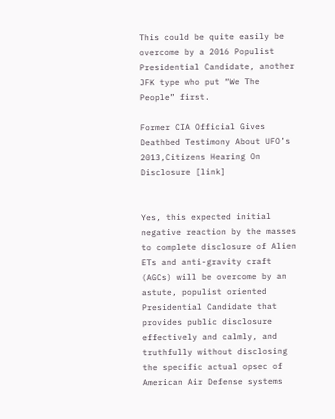This could be quite easily be overcome by a 2016 Populist Presidential Candidate, another JFK type who put “We The People” first.

Former CIA Official Gives Deathbed Testimony About UFO’s 2013,Citizens Hearing On Disclosure [link]


Yes, this expected initial negative reaction by the masses to complete disclosure of Alien ETs and anti-gravity craft (AGCs) will be overcome by an astute, populist oriented Presidential Candidate that provides public disclosure effectively and calmly, and truthfully without disclosing the specific actual opsec of American Air Defense systems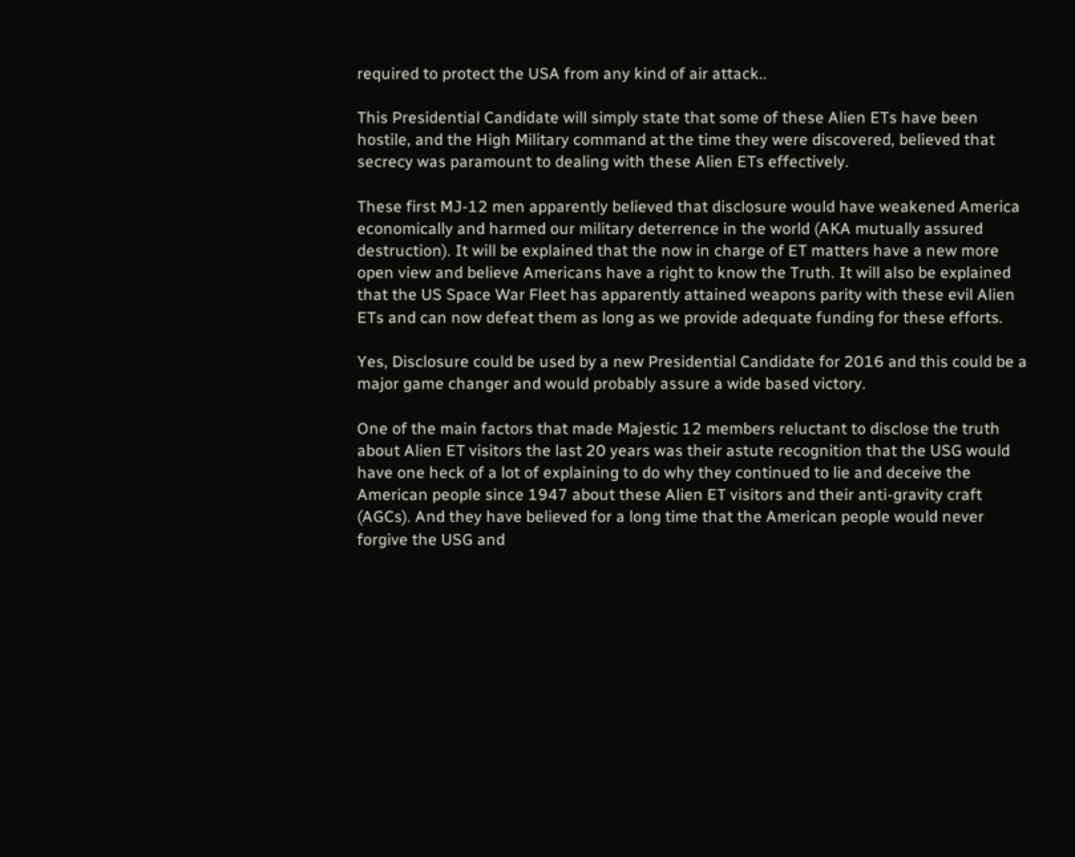required to protect the USA from any kind of air attack..

This Presidential Candidate will simply state that some of these Alien ETs have been hostile, and the High Military command at the time they were discovered, believed that secrecy was paramount to dealing with these Alien ETs effectively.

These first MJ-12 men apparently believed that disclosure would have weakened America economically and harmed our military deterrence in the world (AKA mutually assured destruction). It will be explained that the now in charge of ET matters have a new more open view and believe Americans have a right to know the Truth. It will also be explained that the US Space War Fleet has apparently attained weapons parity with these evil Alien ETs and can now defeat them as long as we provide adequate funding for these efforts.

Yes, Disclosure could be used by a new Presidential Candidate for 2016 and this could be a major game changer and would probably assure a wide based victory.

One of the main factors that made Majestic 12 members reluctant to disclose the truth about Alien ET visitors the last 20 years was their astute recognition that the USG would have one heck of a lot of explaining to do why they continued to lie and deceive the American people since 1947 about these Alien ET visitors and their anti-gravity craft (AGCs). And they have believed for a long time that the American people would never forgive the USG and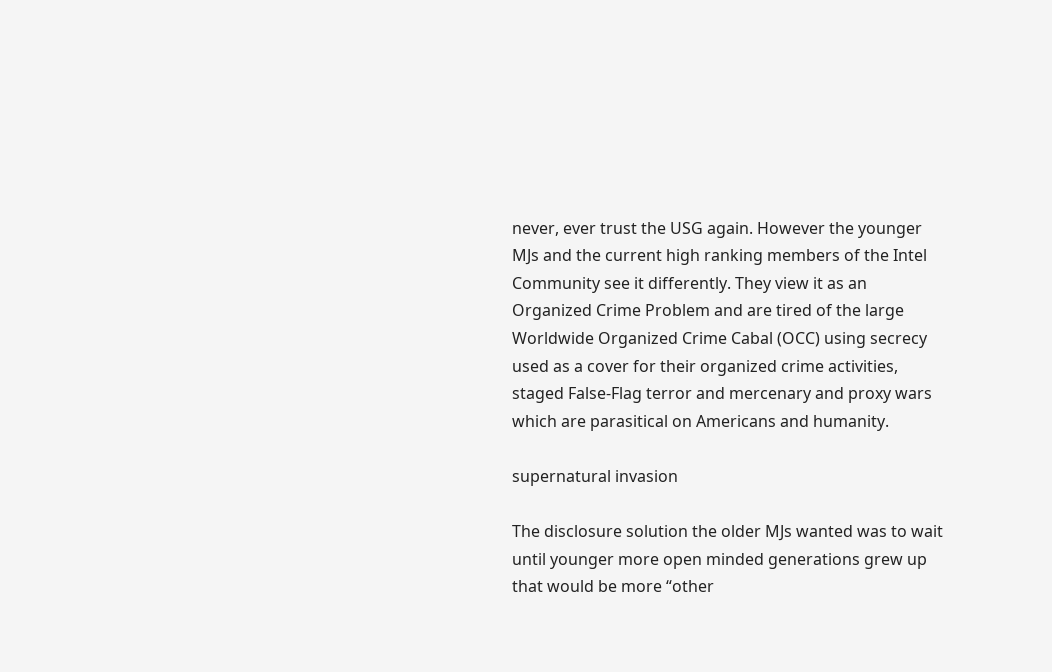never, ever trust the USG again. However the younger MJs and the current high ranking members of the Intel Community see it differently. They view it as an Organized Crime Problem and are tired of the large Worldwide Organized Crime Cabal (OCC) using secrecy used as a cover for their organized crime activities, staged False-Flag terror and mercenary and proxy wars which are parasitical on Americans and humanity.

supernatural invasion

The disclosure solution the older MJs wanted was to wait until younger more open minded generations grew up that would be more “other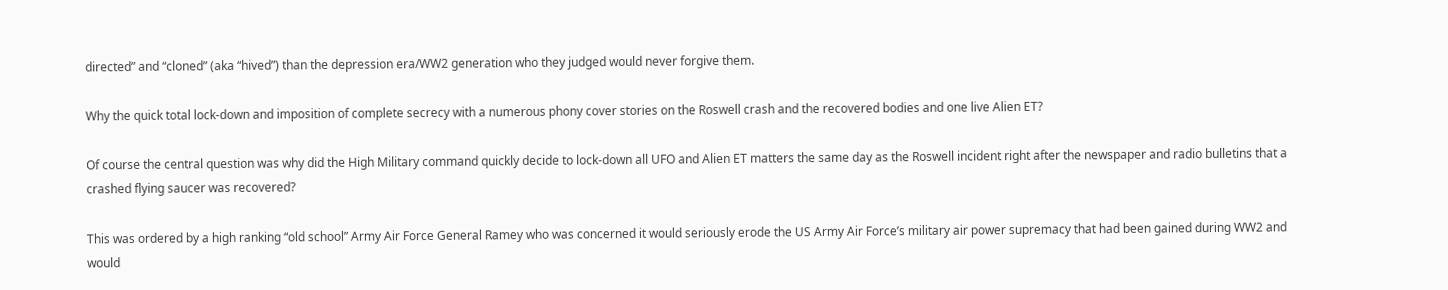directed” and “cloned” (aka “hived”) than the depression era/WW2 generation who they judged would never forgive them.

Why the quick total lock-down and imposition of complete secrecy with a numerous phony cover stories on the Roswell crash and the recovered bodies and one live Alien ET?

Of course the central question was why did the High Military command quickly decide to lock-down all UFO and Alien ET matters the same day as the Roswell incident right after the newspaper and radio bulletins that a crashed flying saucer was recovered?

This was ordered by a high ranking “old school” Army Air Force General Ramey who was concerned it would seriously erode the US Army Air Force’s military air power supremacy that had been gained during WW2 and would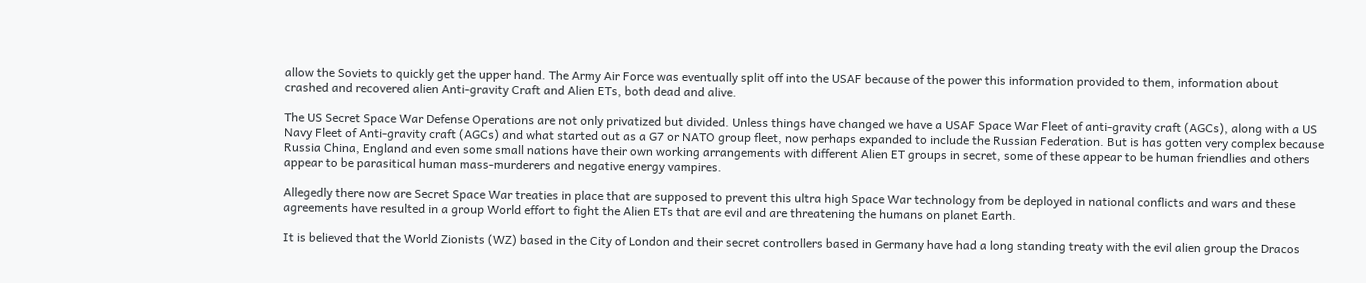allow the Soviets to quickly get the upper hand. The Army Air Force was eventually split off into the USAF because of the power this information provided to them, information about crashed and recovered alien Anti-gravity Craft and Alien ETs, both dead and alive.

The US Secret Space War Defense Operations are not only privatized but divided. Unless things have changed we have a USAF Space War Fleet of anti-gravity craft (AGCs), along with a US Navy Fleet of Anti-gravity craft (AGCs) and what started out as a G7 or NATO group fleet, now perhaps expanded to include the Russian Federation. But is has gotten very complex because Russia China, England and even some small nations have their own working arrangements with different Alien ET groups in secret, some of these appear to be human friendlies and others appear to be parasitical human mass-murderers and negative energy vampires.

Allegedly there now are Secret Space War treaties in place that are supposed to prevent this ultra high Space War technology from be deployed in national conflicts and wars and these agreements have resulted in a group World effort to fight the Alien ETs that are evil and are threatening the humans on planet Earth.

It is believed that the World Zionists (WZ) based in the City of London and their secret controllers based in Germany have had a long standing treaty with the evil alien group the Dracos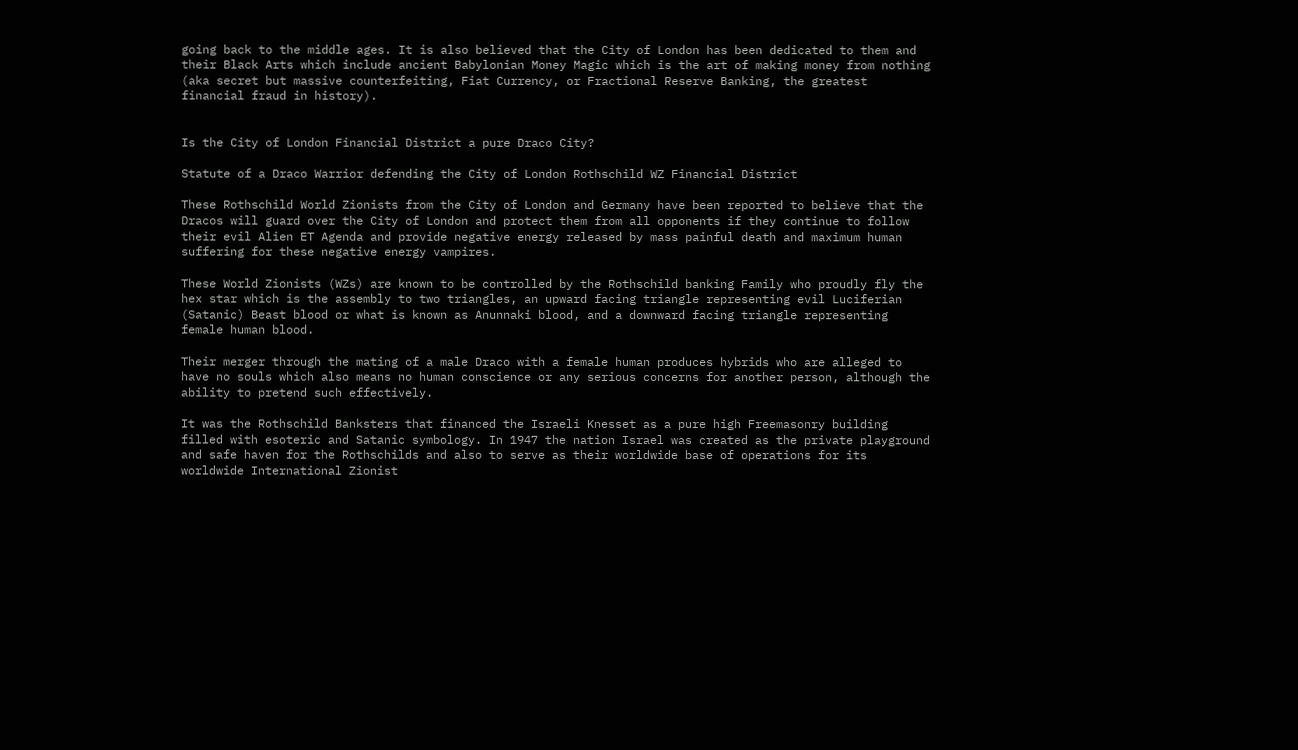going back to the middle ages. It is also believed that the City of London has been dedicated to them and their Black Arts which include ancient Babylonian Money Magic which is the art of making money from nothing (aka secret but massive counterfeiting, Fiat Currency, or Fractional Reserve Banking, the greatest financial fraud in history).


Is the City of London Financial District a pure Draco City?

Statute of a Draco Warrior defending the City of London Rothschild WZ Financial District

These Rothschild World Zionists from the City of London and Germany have been reported to believe that the Dracos will guard over the City of London and protect them from all opponents if they continue to follow their evil Alien ET Agenda and provide negative energy released by mass painful death and maximum human suffering for these negative energy vampires.

These World Zionists (WZs) are known to be controlled by the Rothschild banking Family who proudly fly the hex star which is the assembly to two triangles, an upward facing triangle representing evil Luciferian (Satanic) Beast blood or what is known as Anunnaki blood, and a downward facing triangle representing female human blood.

Their merger through the mating of a male Draco with a female human produces hybrids who are alleged to have no souls which also means no human conscience or any serious concerns for another person, although the ability to pretend such effectively.

It was the Rothschild Banksters that financed the Israeli Knesset as a pure high Freemasonry building filled with esoteric and Satanic symbology. In 1947 the nation Israel was created as the private playground and safe haven for the Rothschilds and also to serve as their worldwide base of operations for its worldwide International Zionist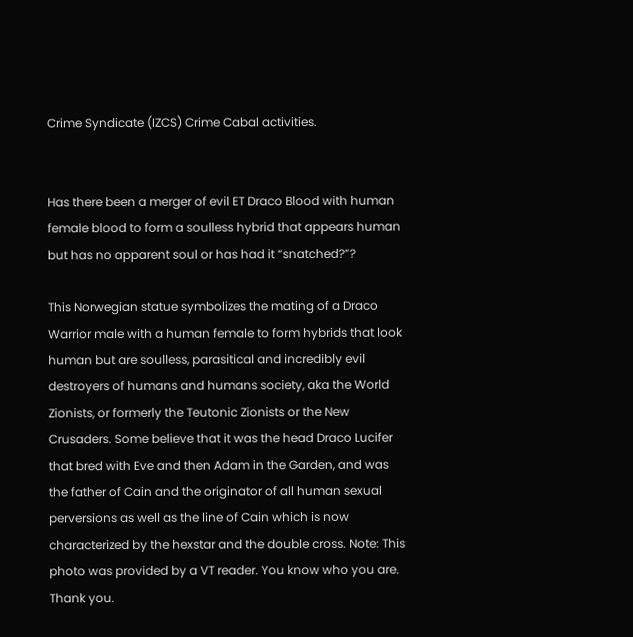Crime Syndicate (IZCS) Crime Cabal activities.


Has there been a merger of evil ET Draco Blood with human female blood to form a soulless hybrid that appears human but has no apparent soul or has had it “snatched?”?

This Norwegian statue symbolizes the mating of a Draco Warrior male with a human female to form hybrids that look human but are soulless, parasitical and incredibly evil destroyers of humans and humans society, aka the World Zionists, or formerly the Teutonic Zionists or the New Crusaders. Some believe that it was the head Draco Lucifer that bred with Eve and then Adam in the Garden, and was the father of Cain and the originator of all human sexual perversions as well as the line of Cain which is now characterized by the hexstar and the double cross. Note: This photo was provided by a VT reader. You know who you are. Thank you.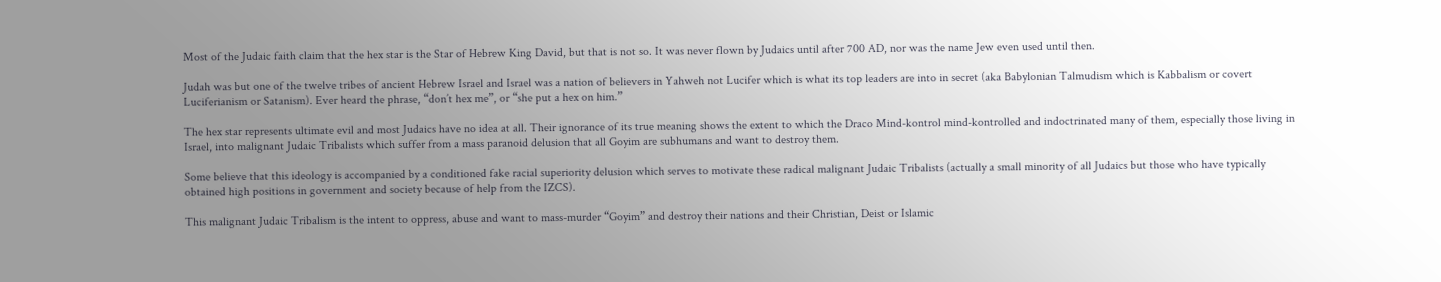Most of the Judaic faith claim that the hex star is the Star of Hebrew King David, but that is not so. It was never flown by Judaics until after 700 AD, nor was the name Jew even used until then.

Judah was but one of the twelve tribes of ancient Hebrew Israel and Israel was a nation of believers in Yahweh not Lucifer which is what its top leaders are into in secret (aka Babylonian Talmudism which is Kabbalism or covert Luciferianism or Satanism). Ever heard the phrase, “don’t hex me”, or “she put a hex on him.”

The hex star represents ultimate evil and most Judaics have no idea at all. Their ignorance of its true meaning shows the extent to which the Draco Mind-kontrol mind-kontrolled and indoctrinated many of them, especially those living in Israel, into malignant Judaic Tribalists which suffer from a mass paranoid delusion that all Goyim are subhumans and want to destroy them.

Some believe that this ideology is accompanied by a conditioned fake racial superiority delusion which serves to motivate these radical malignant Judaic Tribalists (actually a small minority of all Judaics but those who have typically obtained high positions in government and society because of help from the IZCS).

This malignant Judaic Tribalism is the intent to oppress, abuse and want to mass-murder “Goyim” and destroy their nations and their Christian, Deist or Islamic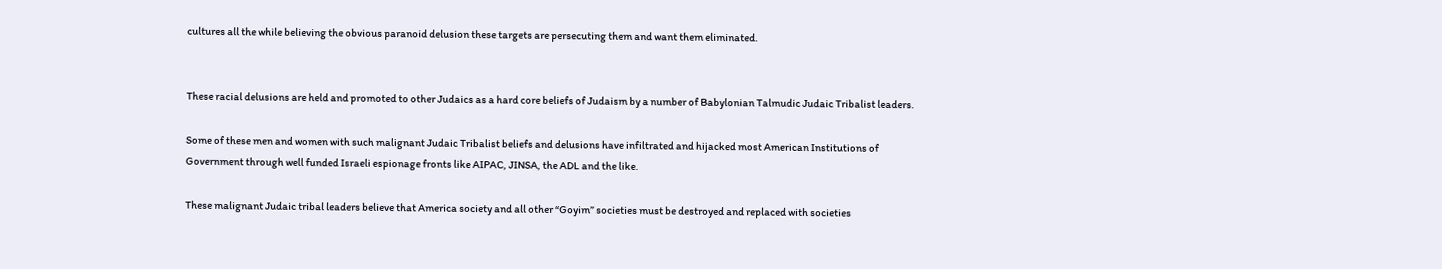cultures all the while believing the obvious paranoid delusion these targets are persecuting them and want them eliminated.


These racial delusions are held and promoted to other Judaics as a hard core beliefs of Judaism by a number of Babylonian Talmudic Judaic Tribalist leaders.

Some of these men and women with such malignant Judaic Tribalist beliefs and delusions have infiltrated and hijacked most American Institutions of Government through well funded Israeli espionage fronts like AIPAC, JINSA, the ADL and the like.

These malignant Judaic tribal leaders believe that America society and all other “Goyim” societies must be destroyed and replaced with societies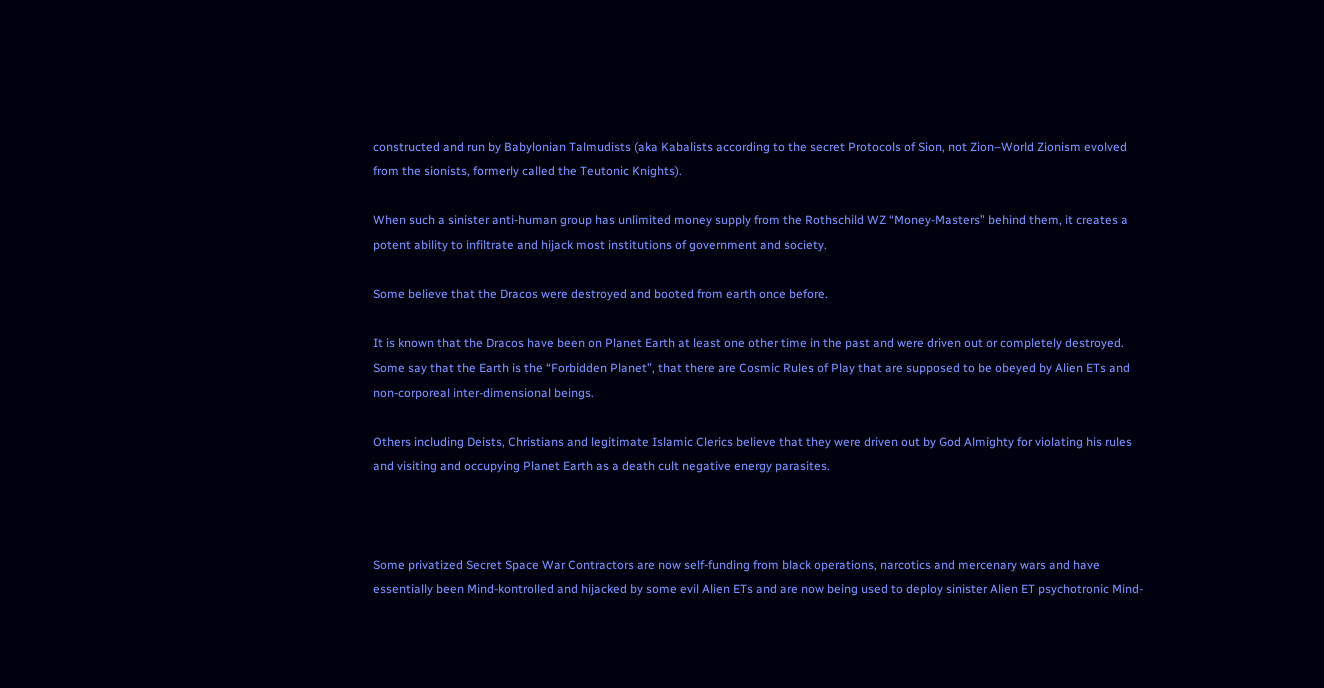constructed and run by Babylonian Talmudists (aka Kabalists according to the secret Protocols of Sion, not Zion–World Zionism evolved from the sionists, formerly called the Teutonic Knights).

When such a sinister anti-human group has unlimited money supply from the Rothschild WZ “Money-Masters” behind them, it creates a potent ability to infiltrate and hijack most institutions of government and society.

Some believe that the Dracos were destroyed and booted from earth once before.

It is known that the Dracos have been on Planet Earth at least one other time in the past and were driven out or completely destroyed. Some say that the Earth is the “Forbidden Planet”, that there are Cosmic Rules of Play that are supposed to be obeyed by Alien ETs and non-corporeal inter-dimensional beings.

Others including Deists, Christians and legitimate Islamic Clerics believe that they were driven out by God Almighty for violating his rules and visiting and occupying Planet Earth as a death cult negative energy parasites.



Some privatized Secret Space War Contractors are now self-funding from black operations, narcotics and mercenary wars and have essentially been Mind-kontrolled and hijacked by some evil Alien ETs and are now being used to deploy sinister Alien ET psychotronic Mind-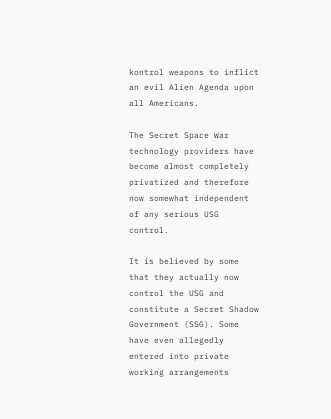kontrol weapons to inflict an evil Alien Agenda upon all Americans.

The Secret Space War technology providers have become almost completely privatized and therefore now somewhat independent of any serious USG control.

It is believed by some that they actually now control the USG and constitute a Secret Shadow Government (SSG). Some have even allegedly entered into private working arrangements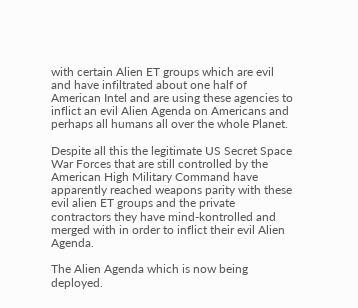with certain Alien ET groups which are evil and have infiltrated about one half of American Intel and are using these agencies to inflict an evil Alien Agenda on Americans and perhaps all humans all over the whole Planet.

Despite all this the legitimate US Secret Space War Forces that are still controlled by the American High Military Command have apparently reached weapons parity with these evil alien ET groups and the private contractors they have mind-kontrolled and merged with in order to inflict their evil Alien Agenda.

The Alien Agenda which is now being deployed.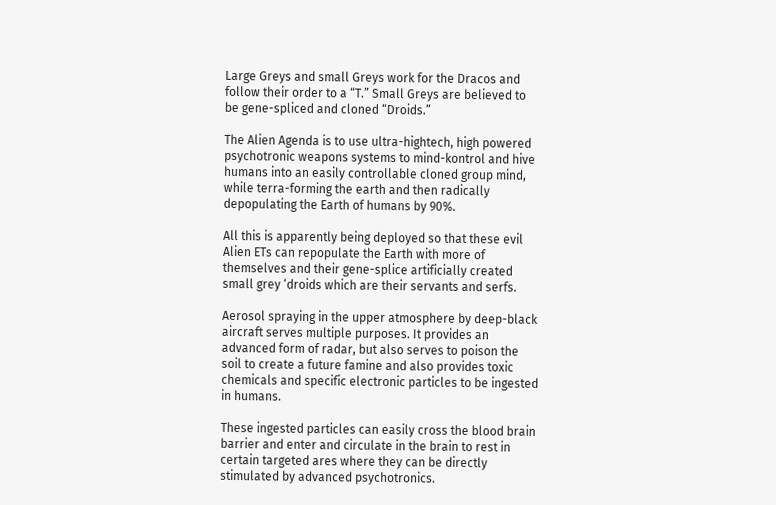Large Greys and small Greys work for the Dracos and follow their order to a “T.” Small Greys are believed to be gene-spliced and cloned “Droids.”

The Alien Agenda is to use ultra-hightech, high powered psychotronic weapons systems to mind-kontrol and hive humans into an easily controllable cloned group mind, while terra-forming the earth and then radically depopulating the Earth of humans by 90%.

All this is apparently being deployed so that these evil Alien ETs can repopulate the Earth with more of themselves and their gene-splice artificially created small grey ‘droids which are their servants and serfs.

Aerosol spraying in the upper atmosphere by deep-black aircraft serves multiple purposes. It provides an advanced form of radar, but also serves to poison the soil to create a future famine and also provides toxic chemicals and specific electronic particles to be ingested in humans.

These ingested particles can easily cross the blood brain barrier and enter and circulate in the brain to rest in certain targeted ares where they can be directly stimulated by advanced psychotronics.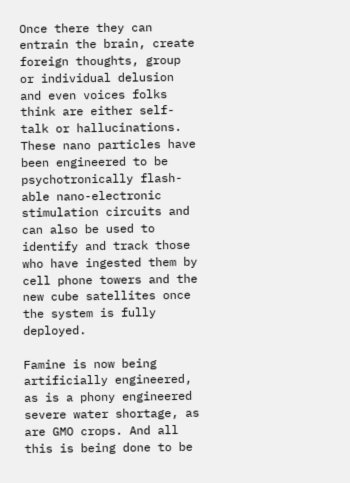Once there they can entrain the brain, create foreign thoughts, group or individual delusion and even voices folks think are either self-talk or hallucinations. These nano particles have been engineered to be psychotronically flash-able nano-electronic stimulation circuits and can also be used to identify and track those who have ingested them by cell phone towers and the new cube satellites once the system is fully deployed.

Famine is now being artificially engineered, as is a phony engineered severe water shortage, as are GMO crops. And all this is being done to be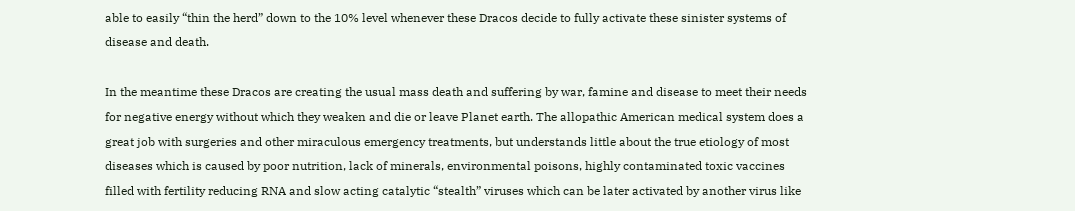able to easily “thin the herd” down to the 10% level whenever these Dracos decide to fully activate these sinister systems of disease and death.

In the meantime these Dracos are creating the usual mass death and suffering by war, famine and disease to meet their needs for negative energy without which they weaken and die or leave Planet earth. The allopathic American medical system does a great job with surgeries and other miraculous emergency treatments, but understands little about the true etiology of most diseases which is caused by poor nutrition, lack of minerals, environmental poisons, highly contaminated toxic vaccines filled with fertility reducing RNA and slow acting catalytic “stealth” viruses which can be later activated by another virus like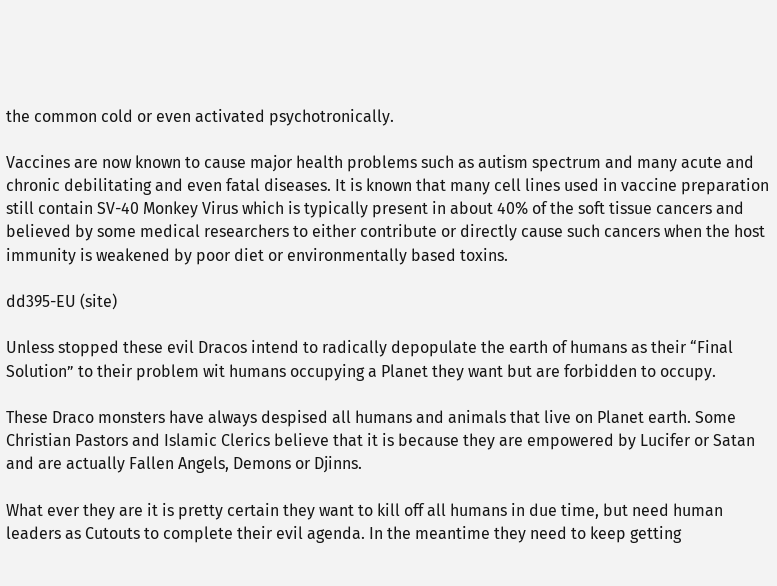the common cold or even activated psychotronically.

Vaccines are now known to cause major health problems such as autism spectrum and many acute and chronic debilitating and even fatal diseases. It is known that many cell lines used in vaccine preparation still contain SV-40 Monkey Virus which is typically present in about 40% of the soft tissue cancers and believed by some medical researchers to either contribute or directly cause such cancers when the host immunity is weakened by poor diet or environmentally based toxins.

dd395-EU (site)

Unless stopped these evil Dracos intend to radically depopulate the earth of humans as their “Final Solution” to their problem wit humans occupying a Planet they want but are forbidden to occupy.

These Draco monsters have always despised all humans and animals that live on Planet earth. Some Christian Pastors and Islamic Clerics believe that it is because they are empowered by Lucifer or Satan and are actually Fallen Angels, Demons or Djinns.

What ever they are it is pretty certain they want to kill off all humans in due time, but need human leaders as Cutouts to complete their evil agenda. In the meantime they need to keep getting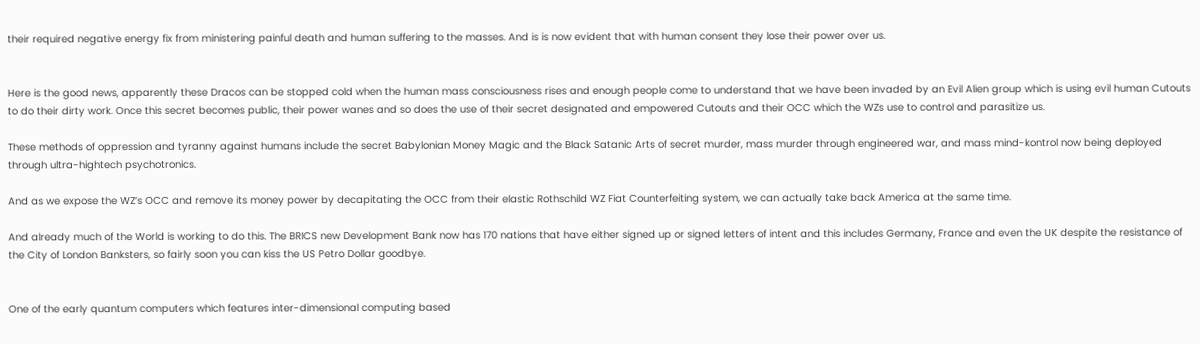their required negative energy fix from ministering painful death and human suffering to the masses. And is is now evident that with human consent they lose their power over us.


Here is the good news, apparently these Dracos can be stopped cold when the human mass consciousness rises and enough people come to understand that we have been invaded by an Evil Alien group which is using evil human Cutouts to do their dirty work. Once this secret becomes public, their power wanes and so does the use of their secret designated and empowered Cutouts and their OCC which the WZs use to control and parasitize us.

These methods of oppression and tyranny against humans include the secret Babylonian Money Magic and the Black Satanic Arts of secret murder, mass murder through engineered war, and mass mind-kontrol now being deployed through ultra-hightech psychotronics.

And as we expose the WZ’s OCC and remove its money power by decapitating the OCC from their elastic Rothschild WZ Fiat Counterfeiting system, we can actually take back America at the same time.

And already much of the World is working to do this. The BRICS new Development Bank now has 170 nations that have either signed up or signed letters of intent and this includes Germany, France and even the UK despite the resistance of the City of London Banksters, so fairly soon you can kiss the US Petro Dollar goodbye.


One of the early quantum computers which features inter-dimensional computing based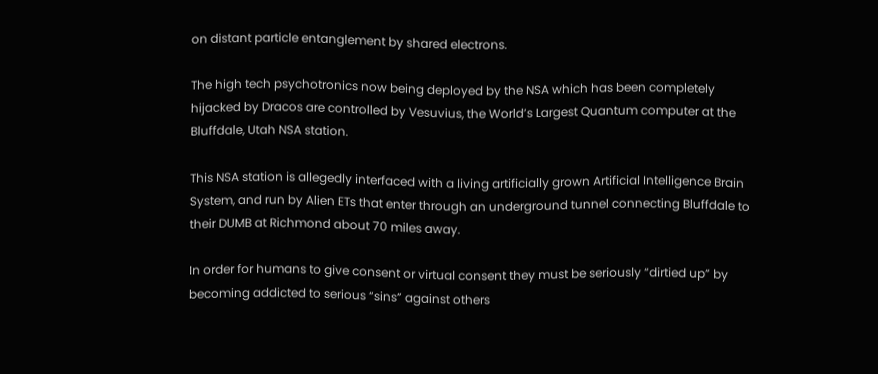on distant particle entanglement by shared electrons.

The high tech psychotronics now being deployed by the NSA which has been completely hijacked by Dracos are controlled by Vesuvius, the World’s Largest Quantum computer at the Bluffdale, Utah NSA station.

This NSA station is allegedly interfaced with a living artificially grown Artificial Intelligence Brain System, and run by Alien ETs that enter through an underground tunnel connecting Bluffdale to their DUMB at Richmond about 70 miles away.

In order for humans to give consent or virtual consent they must be seriously “dirtied up” by becoming addicted to serious “sins” against others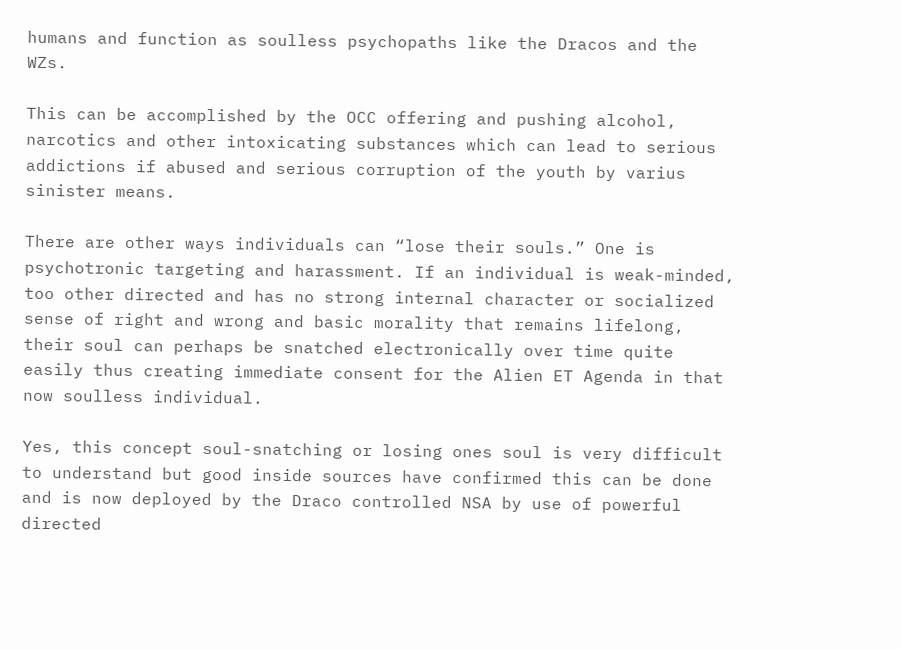humans and function as soulless psychopaths like the Dracos and the WZs.

This can be accomplished by the OCC offering and pushing alcohol, narcotics and other intoxicating substances which can lead to serious addictions if abused and serious corruption of the youth by varius sinister means.

There are other ways individuals can “lose their souls.” One is psychotronic targeting and harassment. If an individual is weak-minded, too other directed and has no strong internal character or socialized sense of right and wrong and basic morality that remains lifelong, their soul can perhaps be snatched electronically over time quite easily thus creating immediate consent for the Alien ET Agenda in that now soulless individual.

Yes, this concept soul-snatching or losing ones soul is very difficult to understand but good inside sources have confirmed this can be done and is now deployed by the Draco controlled NSA by use of powerful directed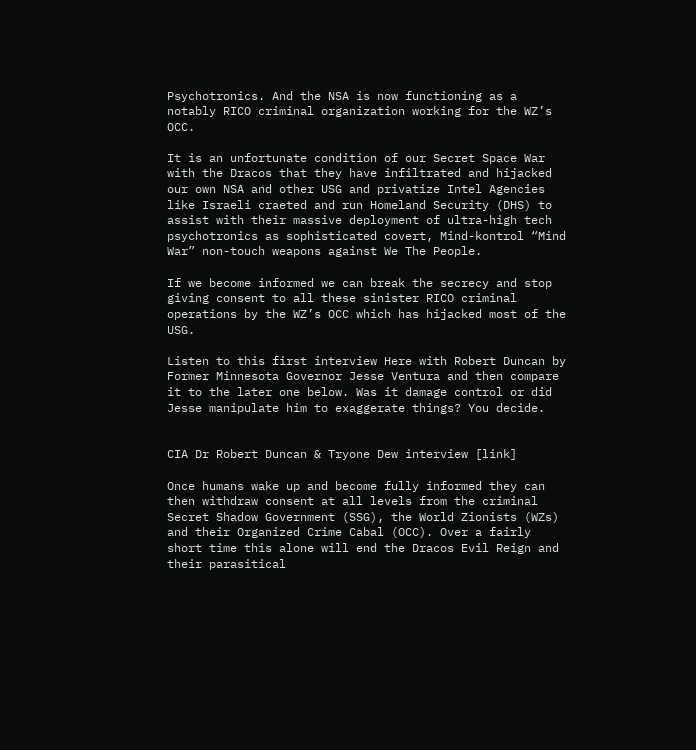Psychotronics. And the NSA is now functioning as a notably RICO criminal organization working for the WZ’s OCC.

It is an unfortunate condition of our Secret Space War with the Dracos that they have infiltrated and hijacked our own NSA and other USG and privatize Intel Agencies like Israeli craeted and run Homeland Security (DHS) to assist with their massive deployment of ultra-high tech psychotronics as sophisticated covert, Mind-kontrol “Mind War” non-touch weapons against We The People.

If we become informed we can break the secrecy and stop giving consent to all these sinister RICO criminal operations by the WZ’s OCC which has hijacked most of the USG.

Listen to this first interview Here with Robert Duncan by Former Minnesota Governor Jesse Ventura and then compare it to the later one below. Was it damage control or did Jesse manipulate him to exaggerate things? You decide.


CIA Dr Robert Duncan & Tryone Dew interview [link]

Once humans wake up and become fully informed they can then withdraw consent at all levels from the criminal Secret Shadow Government (SSG), the World Zionists (WZs) and their Organized Crime Cabal (OCC). Over a fairly short time this alone will end the Dracos Evil Reign and their parasitical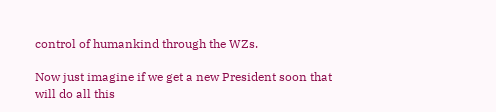control of humankind through the WZs.

Now just imagine if we get a new President soon that will do all this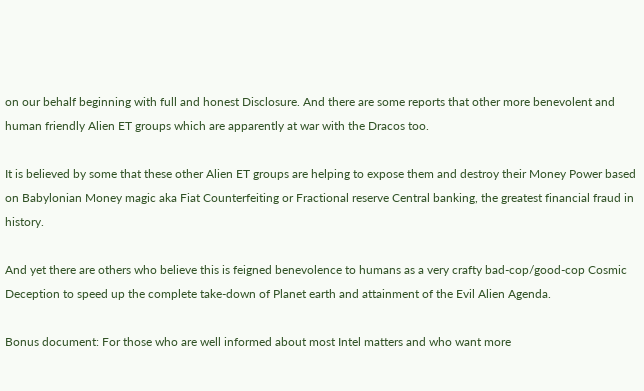on our behalf beginning with full and honest Disclosure. And there are some reports that other more benevolent and human friendly Alien ET groups which are apparently at war with the Dracos too.

It is believed by some that these other Alien ET groups are helping to expose them and destroy their Money Power based on Babylonian Money magic aka Fiat Counterfeiting or Fractional reserve Central banking, the greatest financial fraud in history.

And yet there are others who believe this is feigned benevolence to humans as a very crafty bad-cop/good-cop Cosmic Deception to speed up the complete take-down of Planet earth and attainment of the Evil Alien Agenda.

Bonus document: For those who are well informed about most Intel matters and who want more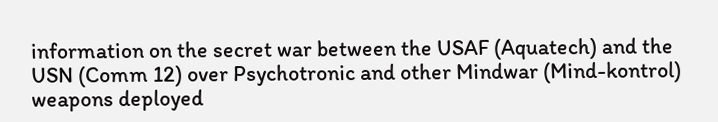information on the secret war between the USAF (Aquatech) and the USN (Comm 12) over Psychotronic and other Mindwar (Mind-kontrol) weapons deployed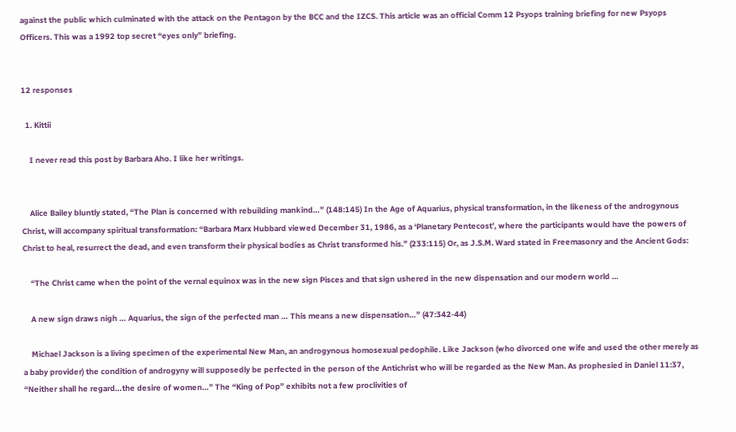against the public which culminated with the attack on the Pentagon by the BCC and the IZCS. This article was an official Comm 12 Psyops training briefing for new Psyops Officers. This was a 1992 top secret “eyes only” briefing.


12 responses

  1. Kittii

    I never read this post by Barbara Aho. I like her writings.


    Alice Bailey bluntly stated, “The Plan is concerned with rebuilding mankind…” (148:145) In the Age of Aquarius, physical transformation, in the likeness of the androgynous Christ, will accompany spiritual transformation: “Barbara Marx Hubbard viewed December 31, 1986, as a ‘Planetary Pentecost’, where the participants would have the powers of Christ to heal, resurrect the dead, and even transform their physical bodies as Christ transformed his.” (233:115) Or, as J.S.M. Ward stated in Freemasonry and the Ancient Gods:

    “The Christ came when the point of the vernal equinox was in the new sign Pisces and that sign ushered in the new dispensation and our modern world …

    A new sign draws nigh … Aquarius, the sign of the perfected man … This means a new dispensation…” (47:342-44)

    Michael Jackson is a living specimen of the experimental New Man, an androgynous homosexual pedophile. Like Jackson (who divorced one wife and used the other merely as a baby provider) the condition of androgyny will supposedly be perfected in the person of the Antichrist who will be regarded as the New Man. As prophesied in Daniel 11:37, “Neither shall he regard…the desire of women…” The “King of Pop” exhibits not a few proclivities of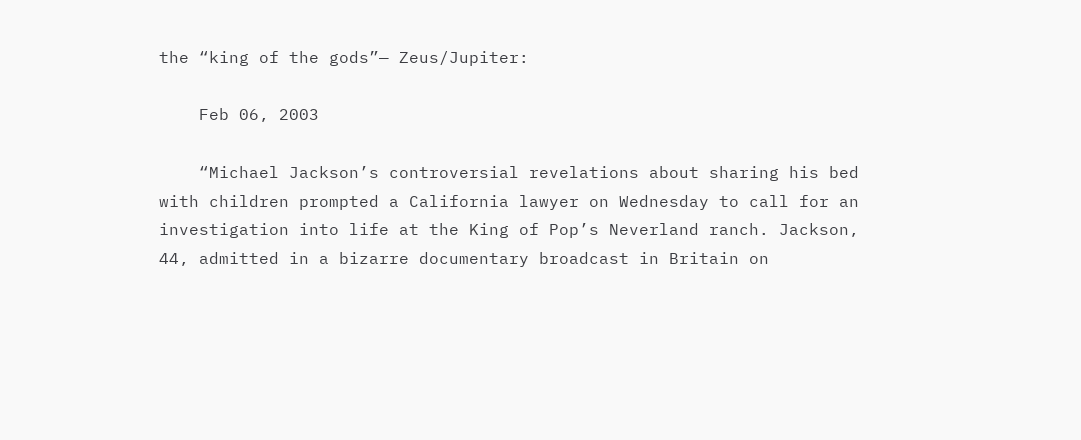the “king of the gods”— Zeus/Jupiter:

    Feb 06, 2003

    “Michael Jackson’s controversial revelations about sharing his bed with children prompted a California lawyer on Wednesday to call for an investigation into life at the King of Pop’s Neverland ranch. Jackson, 44, admitted in a bizarre documentary broadcast in Britain on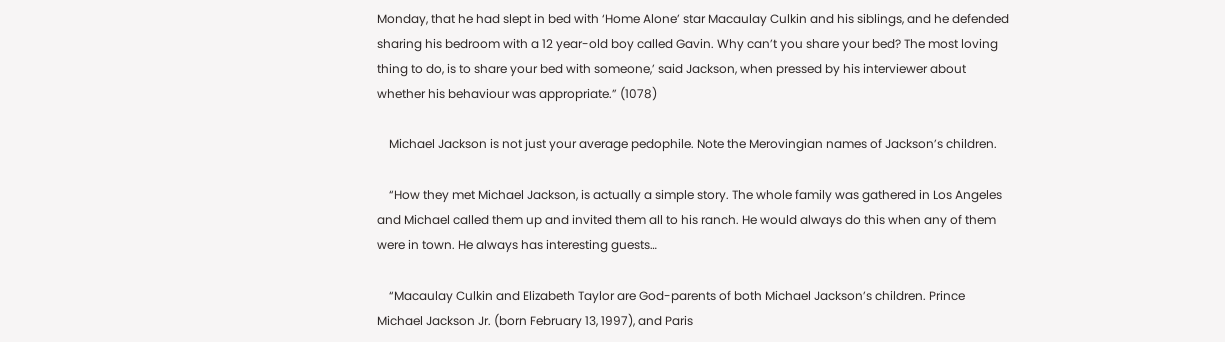Monday, that he had slept in bed with ‘Home Alone’ star Macaulay Culkin and his siblings, and he defended sharing his bedroom with a 12 year-old boy called Gavin. Why can’t you share your bed? The most loving thing to do, is to share your bed with someone,’ said Jackson, when pressed by his interviewer about whether his behaviour was appropriate.” (1078)

    Michael Jackson is not just your average pedophile. Note the Merovingian names of Jackson’s children.

    “How they met Michael Jackson, is actually a simple story. The whole family was gathered in Los Angeles and Michael called them up and invited them all to his ranch. He would always do this when any of them were in town. He always has interesting guests…

    “Macaulay Culkin and Elizabeth Taylor are God-parents of both Michael Jackson’s children. Prince Michael Jackson Jr. (born February 13, 1997), and Paris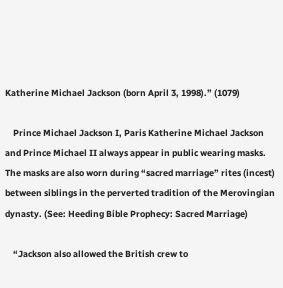Katherine Michael Jackson (born April 3, 1998).” (1079)

    Prince Michael Jackson I, Paris Katherine Michael Jackson and Prince Michael II always appear in public wearing masks. The masks are also worn during “sacred marriage” rites (incest) between siblings in the perverted tradition of the Merovingian dynasty. (See: Heeding Bible Prophecy: Sacred Marriage)

    “Jackson also allowed the British crew to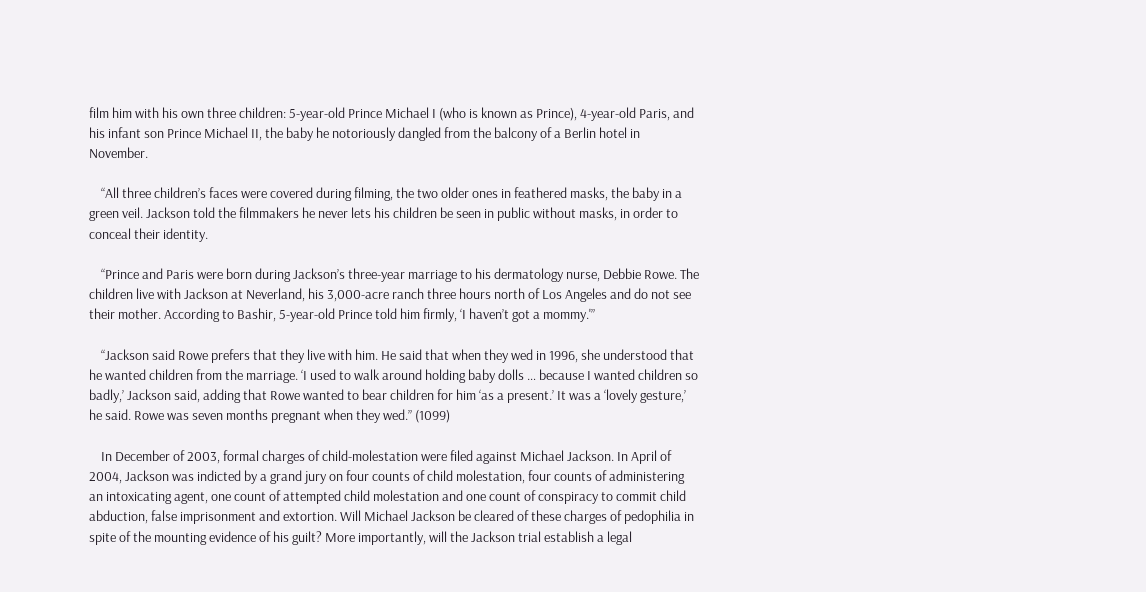film him with his own three children: 5-year-old Prince Michael I (who is known as Prince), 4-year-old Paris, and his infant son Prince Michael II, the baby he notoriously dangled from the balcony of a Berlin hotel in November.

    “All three children’s faces were covered during filming, the two older ones in feathered masks, the baby in a green veil. Jackson told the filmmakers he never lets his children be seen in public without masks, in order to conceal their identity.

    “Prince and Paris were born during Jackson’s three-year marriage to his dermatology nurse, Debbie Rowe. The children live with Jackson at Neverland, his 3,000-acre ranch three hours north of Los Angeles and do not see their mother. According to Bashir, 5-year-old Prince told him firmly, ‘I haven’t got a mommy.'”

    “Jackson said Rowe prefers that they live with him. He said that when they wed in 1996, she understood that he wanted children from the marriage. ‘I used to walk around holding baby dolls … because I wanted children so badly,’ Jackson said, adding that Rowe wanted to bear children for him ‘as a present.’ It was a ‘lovely gesture,’ he said. Rowe was seven months pregnant when they wed.” (1099)

    In December of 2003, formal charges of child-molestation were filed against Michael Jackson. In April of 2004, Jackson was indicted by a grand jury on four counts of child molestation, four counts of administering an intoxicating agent, one count of attempted child molestation and one count of conspiracy to commit child abduction, false imprisonment and extortion. Will Michael Jackson be cleared of these charges of pedophilia in spite of the mounting evidence of his guilt? More importantly, will the Jackson trial establish a legal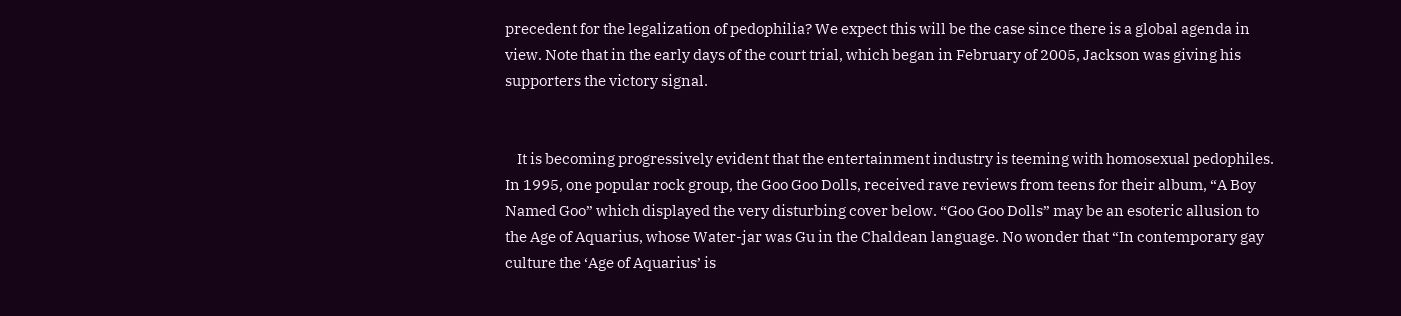precedent for the legalization of pedophilia? We expect this will be the case since there is a global agenda in view. Note that in the early days of the court trial, which began in February of 2005, Jackson was giving his supporters the victory signal.


    It is becoming progressively evident that the entertainment industry is teeming with homosexual pedophiles. In 1995, one popular rock group, the Goo Goo Dolls, received rave reviews from teens for their album, “A Boy Named Goo” which displayed the very disturbing cover below. “Goo Goo Dolls” may be an esoteric allusion to the Age of Aquarius, whose Water-jar was Gu in the Chaldean language. No wonder that “In contemporary gay culture the ‘Age of Aquarius’ is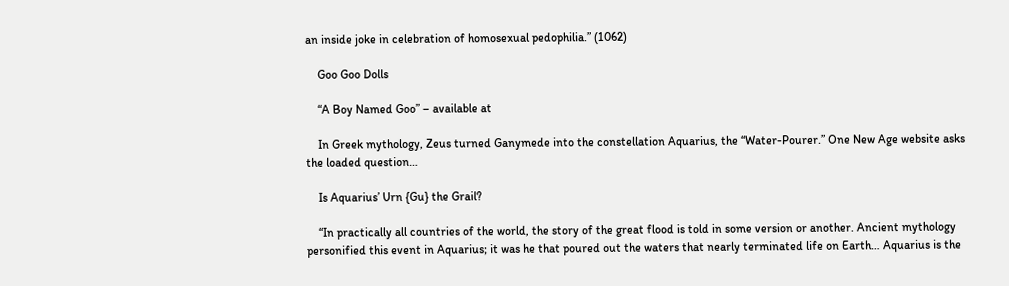an inside joke in celebration of homosexual pedophilia.” (1062)

    Goo Goo Dolls

    “A Boy Named Goo” – available at

    In Greek mythology, Zeus turned Ganymede into the constellation Aquarius, the “Water-Pourer.” One New Age website asks the loaded question…

    Is Aquarius’ Urn {Gu} the Grail?

    “In practically all countries of the world, the story of the great flood is told in some version or another. Ancient mythology personified this event in Aquarius; it was he that poured out the waters that nearly terminated life on Earth… Aquarius is the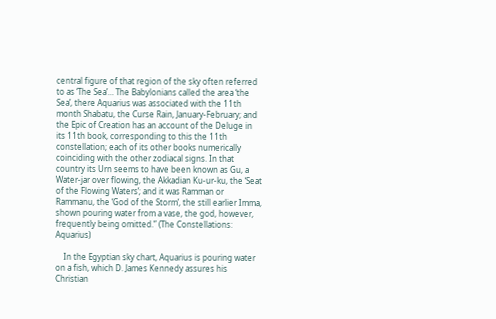central figure of that region of the sky often referred to as ‘The Sea’… The Babylonians called the area ‘the Sea’, there Aquarius was associated with the 11th month Shabatu, the Curse Rain, January-February; and the Epic of Creation has an account of the Deluge in its 11th book, corresponding to this the 11th constellation; each of its other books numerically coinciding with the other zodiacal signs. In that country its Urn seems to have been known as Gu, a Water-jar over flowing, the Akkadian Ku-ur-ku, the ‘Seat of the Flowing Waters’; and it was Ramman or Rammanu, the ‘God of the Storm’, the still earlier Imma, shown pouring water from a vase, the god, however, frequently being omitted.” (The Constellations: Aquarius)

    In the Egyptian sky chart, Aquarius is pouring water on a fish, which D. James Kennedy assures his Christian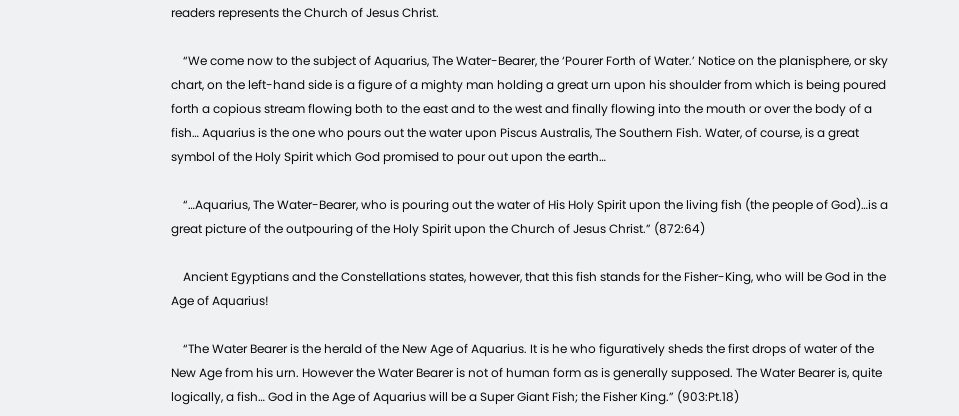readers represents the Church of Jesus Christ.

    “We come now to the subject of Aquarius, The Water-Bearer, the ‘Pourer Forth of Water.’ Notice on the planisphere, or sky chart, on the left-hand side is a figure of a mighty man holding a great urn upon his shoulder from which is being poured forth a copious stream flowing both to the east and to the west and finally flowing into the mouth or over the body of a fish… Aquarius is the one who pours out the water upon Piscus Australis, The Southern Fish. Water, of course, is a great symbol of the Holy Spirit which God promised to pour out upon the earth…

    “…Aquarius, The Water-Bearer, who is pouring out the water of His Holy Spirit upon the living fish (the people of God)…is a great picture of the outpouring of the Holy Spirit upon the Church of Jesus Christ.” (872:64)

    Ancient Egyptians and the Constellations states, however, that this fish stands for the Fisher-King, who will be God in the Age of Aquarius!

    “The Water Bearer is the herald of the New Age of Aquarius. It is he who figuratively sheds the first drops of water of the New Age from his urn. However the Water Bearer is not of human form as is generally supposed. The Water Bearer is, quite logically, a fish… God in the Age of Aquarius will be a Super Giant Fish; the Fisher King.” (903:Pt.18)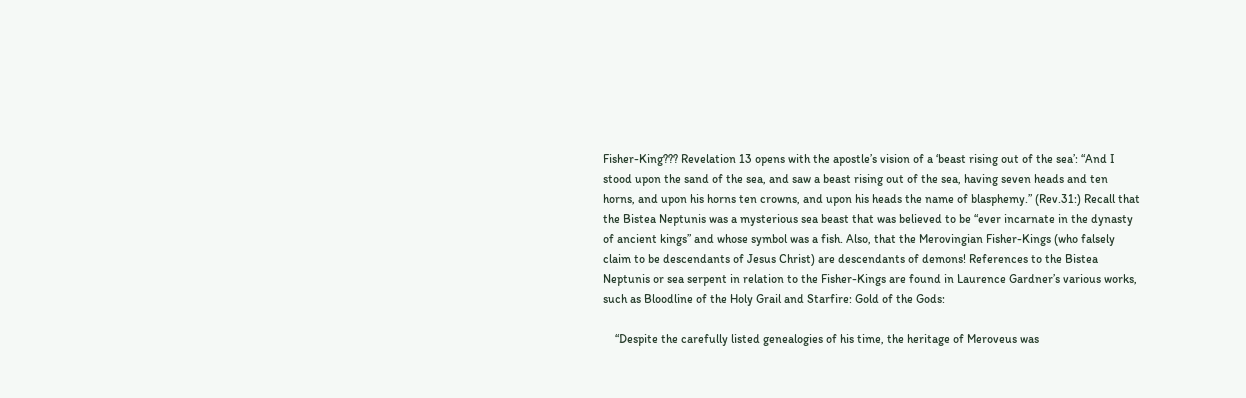Fisher-King??? Revelation 13 opens with the apostle’s vision of a ‘beast rising out of the sea’: “And I stood upon the sand of the sea, and saw a beast rising out of the sea, having seven heads and ten horns, and upon his horns ten crowns, and upon his heads the name of blasphemy.” (Rev.31:) Recall that the Bistea Neptunis was a mysterious sea beast that was believed to be “ever incarnate in the dynasty of ancient kings” and whose symbol was a fish. Also, that the Merovingian Fisher-Kings (who falsely claim to be descendants of Jesus Christ) are descendants of demons! References to the Bistea Neptunis or sea serpent in relation to the Fisher-Kings are found in Laurence Gardner’s various works, such as Bloodline of the Holy Grail and Starfire: Gold of the Gods:

    “Despite the carefully listed genealogies of his time, the heritage of Meroveus was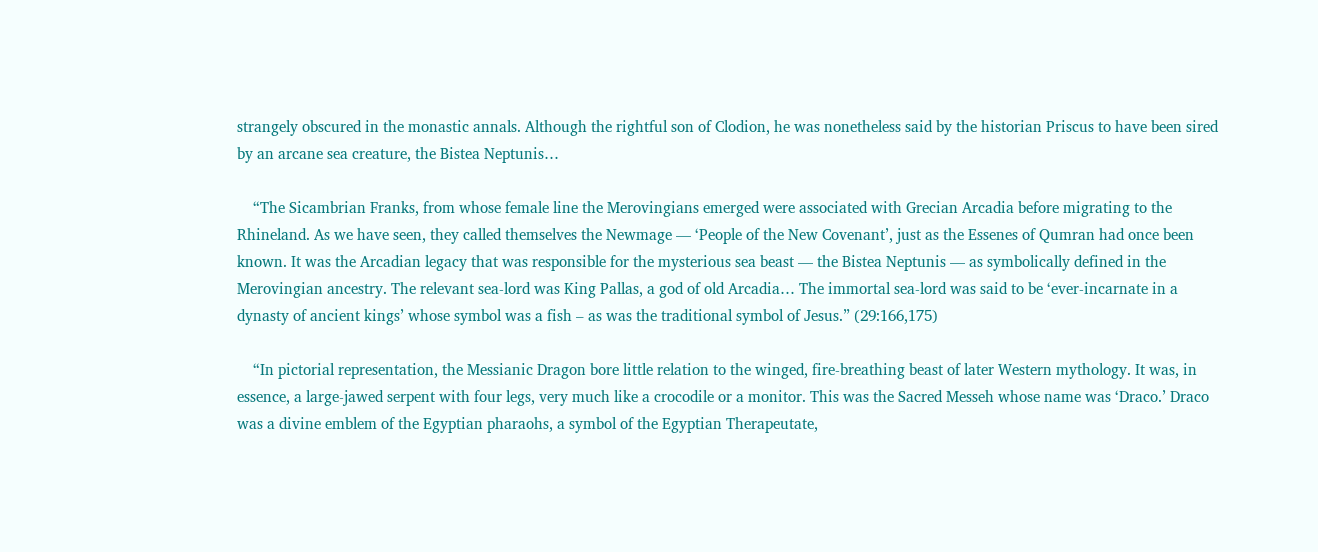strangely obscured in the monastic annals. Although the rightful son of Clodion, he was nonetheless said by the historian Priscus to have been sired by an arcane sea creature, the Bistea Neptunis…

    “The Sicambrian Franks, from whose female line the Merovingians emerged were associated with Grecian Arcadia before migrating to the Rhineland. As we have seen, they called themselves the Newmage — ‘People of the New Covenant’, just as the Essenes of Qumran had once been known. It was the Arcadian legacy that was responsible for the mysterious sea beast — the Bistea Neptunis — as symbolically defined in the Merovingian ancestry. The relevant sea-lord was King Pallas, a god of old Arcadia… The immortal sea-lord was said to be ‘ever-incarnate in a dynasty of ancient kings’ whose symbol was a fish – as was the traditional symbol of Jesus.” (29:166,175)

    “In pictorial representation, the Messianic Dragon bore little relation to the winged, fire-breathing beast of later Western mythology. It was, in essence, a large-jawed serpent with four legs, very much like a crocodile or a monitor. This was the Sacred Messeh whose name was ‘Draco.’ Draco was a divine emblem of the Egyptian pharaohs, a symbol of the Egyptian Therapeutate,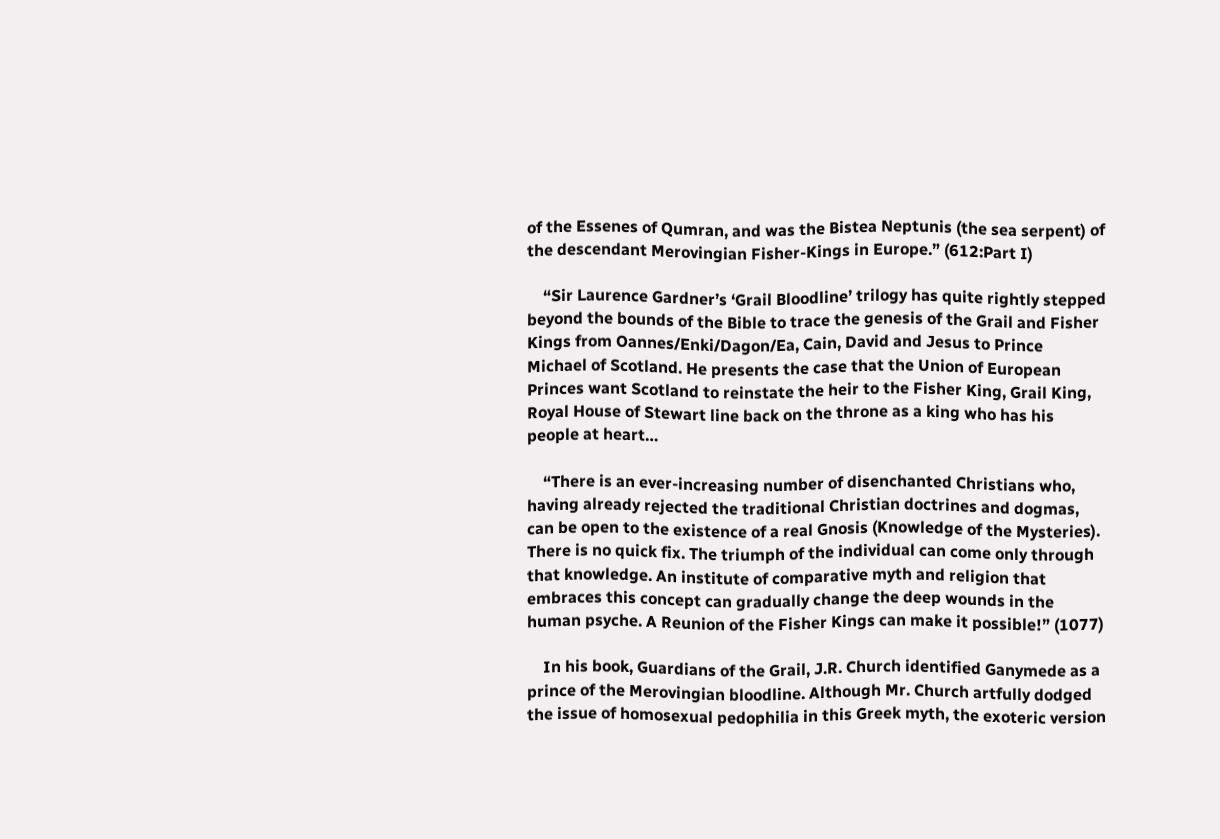of the Essenes of Qumran, and was the Bistea Neptunis (the sea serpent) of the descendant Merovingian Fisher-Kings in Europe.” (612:Part I)

    “Sir Laurence Gardner’s ‘Grail Bloodline’ trilogy has quite rightly stepped beyond the bounds of the Bible to trace the genesis of the Grail and Fisher Kings from Oannes/Enki/Dagon/Ea, Cain, David and Jesus to Prince Michael of Scotland. He presents the case that the Union of European Princes want Scotland to reinstate the heir to the Fisher King, Grail King, Royal House of Stewart line back on the throne as a king who has his people at heart…

    “There is an ever-increasing number of disenchanted Christians who, having already rejected the traditional Christian doctrines and dogmas, can be open to the existence of a real Gnosis (Knowledge of the Mysteries). There is no quick fix. The triumph of the individual can come only through that knowledge. An institute of comparative myth and religion that embraces this concept can gradually change the deep wounds in the human psyche. A Reunion of the Fisher Kings can make it possible!” (1077)

    In his book, Guardians of the Grail, J.R. Church identified Ganymede as a prince of the Merovingian bloodline. Although Mr. Church artfully dodged the issue of homosexual pedophilia in this Greek myth, the exoteric version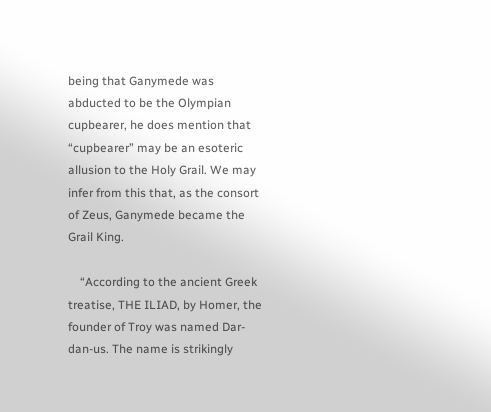being that Ganymede was abducted to be the Olympian cupbearer, he does mention that “cupbearer” may be an esoteric allusion to the Holy Grail. We may infer from this that, as the consort of Zeus, Ganymede became the Grail King.

    “According to the ancient Greek treatise, THE ILIAD, by Homer, the founder of Troy was named Dar-dan-us. The name is strikingly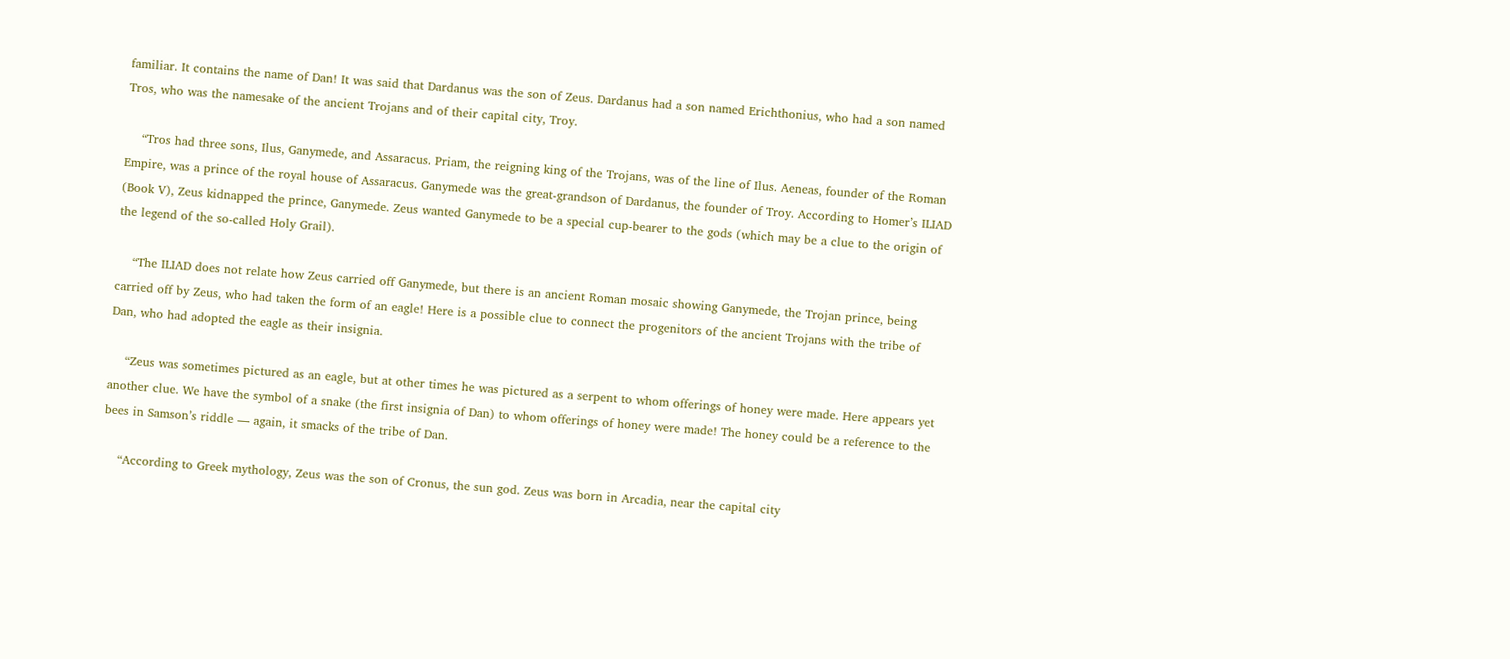familiar. It contains the name of Dan! It was said that Dardanus was the son of Zeus. Dardanus had a son named Erichthonius, who had a son named Tros, who was the namesake of the ancient Trojans and of their capital city, Troy.

    “Tros had three sons, Ilus, Ganymede, and Assaracus. Priam, the reigning king of the Trojans, was of the line of Ilus. Aeneas, founder of the Roman Empire, was a prince of the royal house of Assaracus. Ganymede was the great-grandson of Dardanus, the founder of Troy. According to Homer’s ILIAD (Book V), Zeus kidnapped the prince, Ganymede. Zeus wanted Ganymede to be a special cup-bearer to the gods (which may be a clue to the origin of the legend of the so-called Holy Grail).

    “The ILIAD does not relate how Zeus carried off Ganymede, but there is an ancient Roman mosaic showing Ganymede, the Trojan prince, being carried off by Zeus, who had taken the form of an eagle! Here is a possible clue to connect the progenitors of the ancient Trojans with the tribe of Dan, who had adopted the eagle as their insignia.

    “Zeus was sometimes pictured as an eagle, but at other times he was pictured as a serpent to whom offerings of honey were made. Here appears yet another clue. We have the symbol of a snake (the first insignia of Dan) to whom offerings of honey were made! The honey could be a reference to the bees in Samson’s riddle — again, it smacks of the tribe of Dan.

    “According to Greek mythology, Zeus was the son of Cronus, the sun god. Zeus was born in Arcadia, near the capital city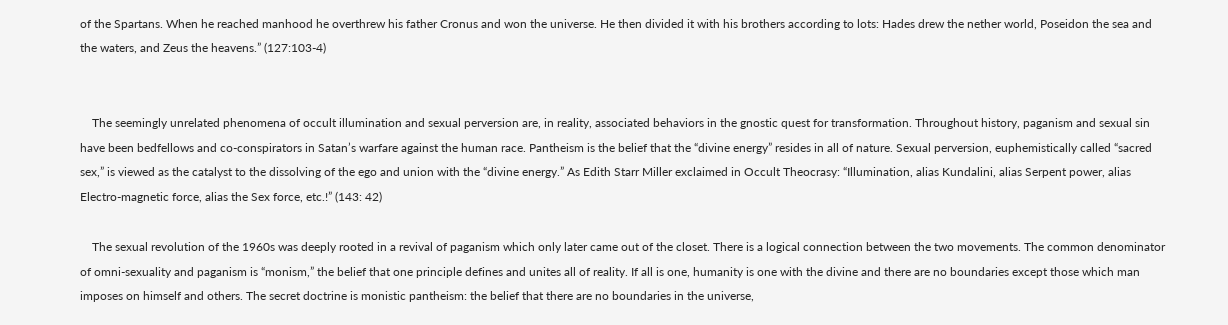of the Spartans. When he reached manhood he overthrew his father Cronus and won the universe. He then divided it with his brothers according to lots: Hades drew the nether world, Poseidon the sea and the waters, and Zeus the heavens.” (127:103-4)


    The seemingly unrelated phenomena of occult illumination and sexual perversion are, in reality, associated behaviors in the gnostic quest for transformation. Throughout history, paganism and sexual sin have been bedfellows and co-conspirators in Satan’s warfare against the human race. Pantheism is the belief that the “divine energy” resides in all of nature. Sexual perversion, euphemistically called “sacred sex,” is viewed as the catalyst to the dissolving of the ego and union with the “divine energy.” As Edith Starr Miller exclaimed in Occult Theocrasy: “Illumination, alias Kundalini, alias Serpent power, alias Electro-magnetic force, alias the Sex force, etc.!” (143: 42)

    The sexual revolution of the 1960s was deeply rooted in a revival of paganism which only later came out of the closet. There is a logical connection between the two movements. The common denominator of omni-sexuality and paganism is “monism,” the belief that one principle defines and unites all of reality. If all is one, humanity is one with the divine and there are no boundaries except those which man imposes on himself and others. The secret doctrine is monistic pantheism: the belief that there are no boundaries in the universe,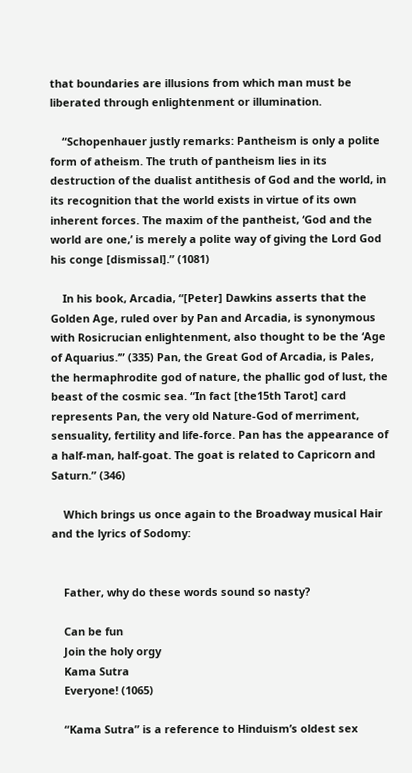that boundaries are illusions from which man must be liberated through enlightenment or illumination.

    “Schopenhauer justly remarks: Pantheism is only a polite form of atheism. The truth of pantheism lies in its destruction of the dualist antithesis of God and the world, in its recognition that the world exists in virtue of its own inherent forces. The maxim of the pantheist, ‘God and the world are one,’ is merely a polite way of giving the Lord God his conge [dismissal].” (1081)

    In his book, Arcadia, “[Peter] Dawkins asserts that the Golden Age, ruled over by Pan and Arcadia, is synonymous with Rosicrucian enlightenment, also thought to be the ‘Age of Aquarius.’” (335) Pan, the Great God of Arcadia, is Pales, the hermaphrodite god of nature, the phallic god of lust, the beast of the cosmic sea. “In fact [the15th Tarot] card represents Pan, the very old Nature-God of merriment, sensuality, fertility and life-force. Pan has the appearance of a half-man, half-goat. The goat is related to Capricorn and Saturn.” (346)

    Which brings us once again to the Broadway musical Hair and the lyrics of Sodomy:


    Father, why do these words sound so nasty?

    Can be fun
    Join the holy orgy
    Kama Sutra
    Everyone! (1065)

    “Kama Sutra” is a reference to Hinduism’s oldest sex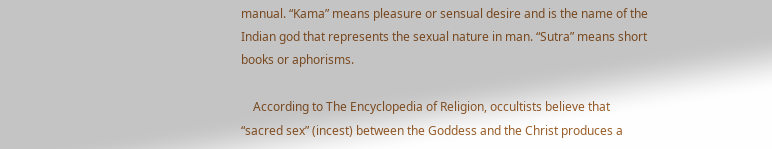manual. “Kama” means pleasure or sensual desire and is the name of the Indian god that represents the sexual nature in man. “Sutra” means short books or aphorisms.

    According to The Encyclopedia of Religion, occultists believe that “sacred sex” (incest) between the Goddess and the Christ produces a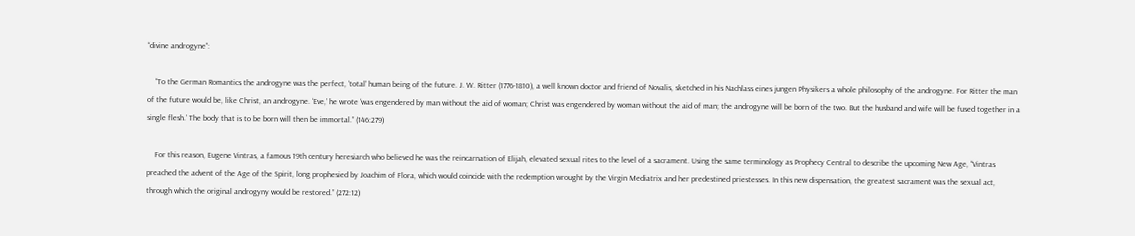“divine androgyne”:

    “To the German Romantics the androgyne was the perfect, ‘total’ human being of the future. J. W. Ritter (1776-1810), a well known doctor and friend of Novalis, sketched in his Nachlass eines jungen Physikers a whole philosophy of the androgyne. For Ritter the man of the future would be, like Christ, an androgyne. ‘Eve,’ he wrote ‘was engendered by man without the aid of woman; Christ was engendered by woman without the aid of man; the androgyne will be born of the two. But the husband and wife will be fused together in a single flesh.’ The body that is to be born will then be immortal.” (146:279)

    For this reason, Eugene Vintras, a famous 19th century heresiarch who believed he was the reincarnation of Elijah, elevated sexual rites to the level of a sacrament. Using the same terminology as Prophecy Central to describe the upcoming New Age, “Vintras preached the advent of the Age of the Spirit, long prophesied by Joachim of Flora, which would coincide with the redemption wrought by the Virgin Mediatrix and her predestined priestesses. In this new dispensation, the greatest sacrament was the sexual act, through which the original androgyny would be restored.” (272:12)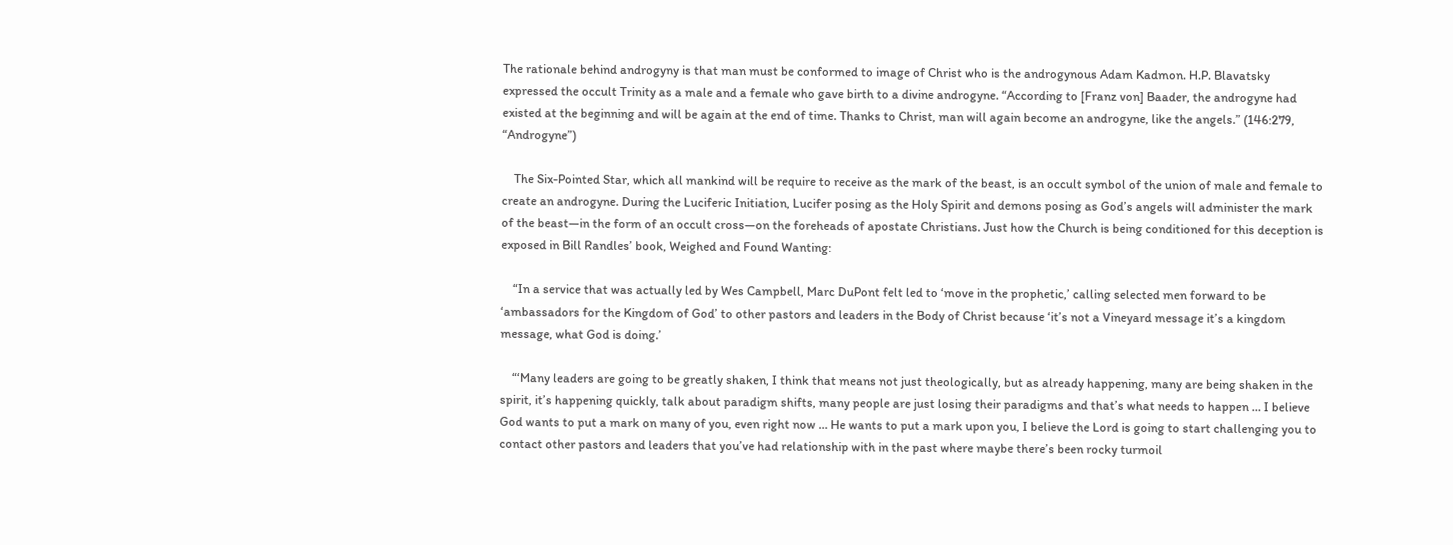The rationale behind androgyny is that man must be conformed to image of Christ who is the androgynous Adam Kadmon. H.P. Blavatsky expressed the occult Trinity as a male and a female who gave birth to a divine androgyne. “According to [Franz von] Baader, the androgyne had existed at the beginning and will be again at the end of time. Thanks to Christ, man will again become an androgyne, like the angels.” (146:279, “Androgyne”)

    The Six-Pointed Star, which all mankind will be require to receive as the mark of the beast, is an occult symbol of the union of male and female to create an androgyne. During the Luciferic Initiation, Lucifer posing as the Holy Spirit and demons posing as God’s angels will administer the mark of the beast—in the form of an occult cross—on the foreheads of apostate Christians. Just how the Church is being conditioned for this deception is exposed in Bill Randles’ book, Weighed and Found Wanting:

    “In a service that was actually led by Wes Campbell, Marc DuPont felt led to ‘move in the prophetic,’ calling selected men forward to be ‘ambassadors for the Kingdom of God’ to other pastors and leaders in the Body of Christ because ‘it’s not a Vineyard message it’s a kingdom message, what God is doing.’

    “‘Many leaders are going to be greatly shaken, I think that means not just theologically, but as already happening, many are being shaken in the spirit, it’s happening quickly, talk about paradigm shifts, many people are just losing their paradigms and that’s what needs to happen … I believe God wants to put a mark on many of you, even right now … He wants to put a mark upon you, I believe the Lord is going to start challenging you to contact other pastors and leaders that you’ve had relationship with in the past where maybe there’s been rocky turmoil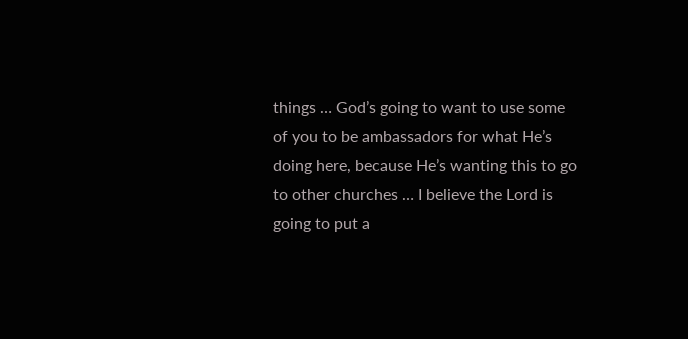things … God’s going to want to use some of you to be ambassadors for what He’s doing here, because He’s wanting this to go to other churches … I believe the Lord is going to put a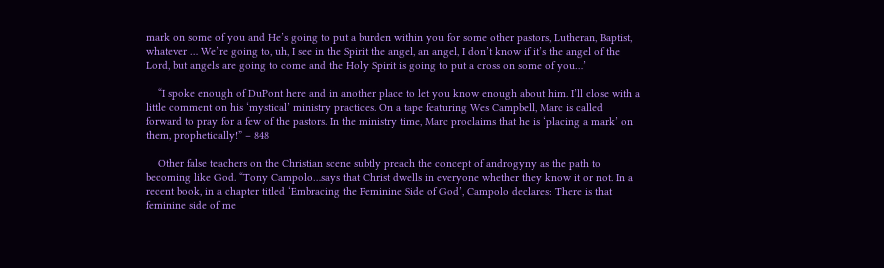mark on some of you and He’s going to put a burden within you for some other pastors, Lutheran, Baptist, whatever … We’re going to, uh, I see in the Spirit the angel, an angel, I don’t know if it’s the angel of the Lord, but angels are going to come and the Holy Spirit is going to put a cross on some of you…’

    “I spoke enough of DuPont here and in another place to let you know enough about him. I’ll close with a little comment on his ‘mystical’ ministry practices. On a tape featuring Wes Campbell, Marc is called forward to pray for a few of the pastors. In the ministry time, Marc proclaims that he is ‘placing a mark’ on them, prophetically!” – 848

    Other false teachers on the Christian scene subtly preach the concept of androgyny as the path to becoming like God. “Tony Campolo…says that Christ dwells in everyone whether they know it or not. In a recent book, in a chapter titled ‘Embracing the Feminine Side of God’, Campolo declares: There is that feminine side of me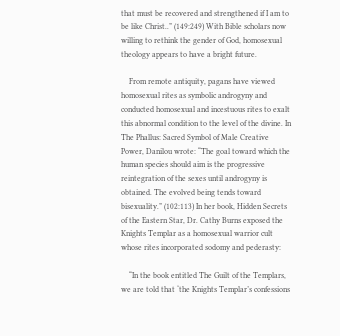that must be recovered and strengthened if I am to be like Christ..” (149:249) With Bible scholars now willing to rethink the gender of God, homosexual theology appears to have a bright future.

    From remote antiquity, pagans have viewed homosexual rites as symbolic androgyny and conducted homosexual and incestuous rites to exalt this abnormal condition to the level of the divine. In The Phallus: Sacred Symbol of Male Creative Power, Danilou wrote: “The goal toward which the human species should aim is the progressive reintegration of the sexes until androgyny is obtained. The evolved being tends toward bisexuality.” (102:113) In her book, Hidden Secrets of the Eastern Star, Dr. Cathy Burns exposed the Knights Templar as a homosexual warrior cult whose rites incorporated sodomy and pederasty:

    “In the book entitled The Guilt of the Templars, we are told that ‘the Knights Templar’s confessions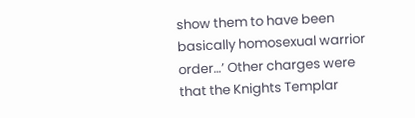show them to have been basically homosexual warrior order…’ Other charges were that the Knights Templar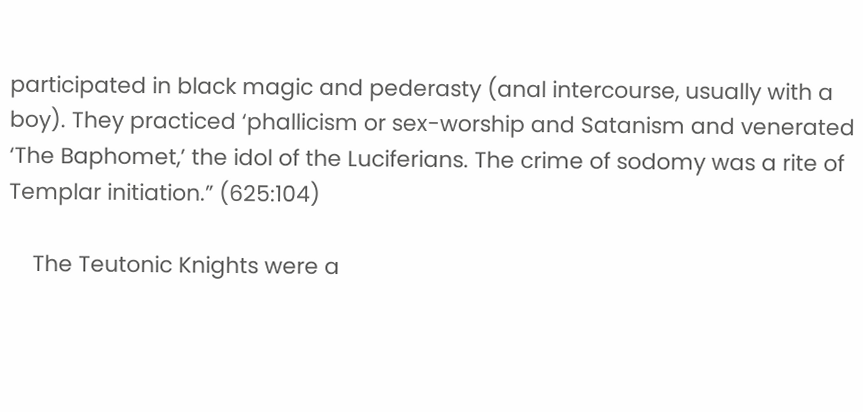participated in black magic and pederasty (anal intercourse, usually with a boy). They practiced ‘phallicism or sex-worship and Satanism and venerated ‘The Baphomet,’ the idol of the Luciferians. The crime of sodomy was a rite of Templar initiation.” (625:104)

    The Teutonic Knights were a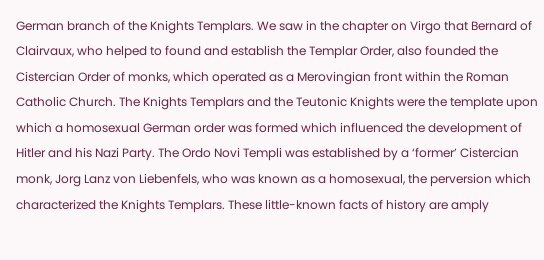German branch of the Knights Templars. We saw in the chapter on Virgo that Bernard of Clairvaux, who helped to found and establish the Templar Order, also founded the Cistercian Order of monks, which operated as a Merovingian front within the Roman Catholic Church. The Knights Templars and the Teutonic Knights were the template upon which a homosexual German order was formed which influenced the development of Hitler and his Nazi Party. The Ordo Novi Templi was established by a ‘former’ Cistercian monk, Jorg Lanz von Liebenfels, who was known as a homosexual, the perversion which characterized the Knights Templars. These little-known facts of history are amply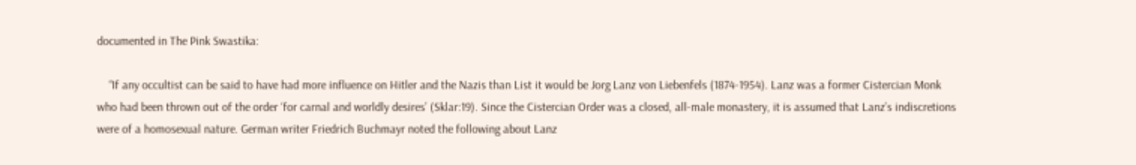documented in The Pink Swastika:

    “If any occultist can be said to have had more influence on Hitler and the Nazis than List it would be Jorg Lanz von Liebenfels (1874-1954). Lanz was a former Cistercian Monk who had been thrown out of the order ‘for carnal and worldly desires’ (Sklar:19). Since the Cistercian Order was a closed, all-male monastery, it is assumed that Lanz’s indiscretions were of a homosexual nature. German writer Friedrich Buchmayr noted the following about Lanz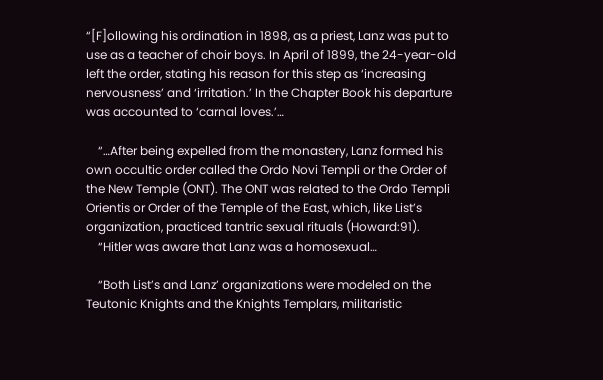“[F]ollowing his ordination in 1898, as a priest, Lanz was put to use as a teacher of choir boys. In April of 1899, the 24-year-old left the order, stating his reason for this step as ‘increasing nervousness’ and ‘irritation.’ In the Chapter Book his departure was accounted to ‘carnal loves.’…

    “…After being expelled from the monastery, Lanz formed his own occultic order called the Ordo Novi Templi or the Order of the New Temple (ONT). The ONT was related to the Ordo Templi Orientis or Order of the Temple of the East, which, like List’s organization, practiced tantric sexual rituals (Howard:91).
    “Hitler was aware that Lanz was a homosexual…

    “Both List’s and Lanz’ organizations were modeled on the Teutonic Knights and the Knights Templars, militaristic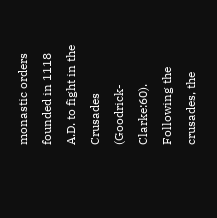monastic orders founded in 1118 A.D. to fight in the Crusades (Goodrick-Clarke:60). Following the crusades, the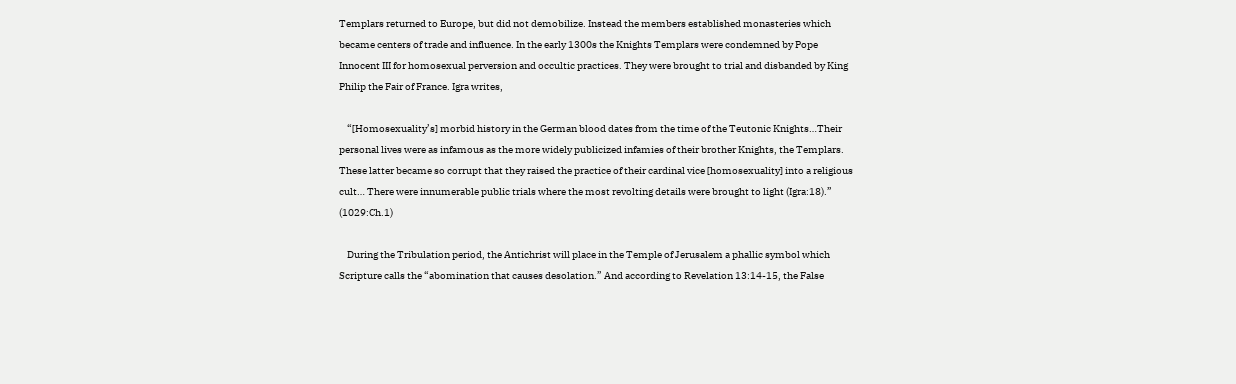Templars returned to Europe, but did not demobilize. Instead the members established monasteries which became centers of trade and influence. In the early 1300s the Knights Templars were condemned by Pope Innocent III for homosexual perversion and occultic practices. They were brought to trial and disbanded by King Philip the Fair of France. Igra writes,

    “[Homosexuality’s] morbid history in the German blood dates from the time of the Teutonic Knights…Their personal lives were as infamous as the more widely publicized infamies of their brother Knights, the Templars. These latter became so corrupt that they raised the practice of their cardinal vice [homosexuality] into a religious cult… There were innumerable public trials where the most revolting details were brought to light (Igra:18).” (1029:Ch.1)

    During the Tribulation period, the Antichrist will place in the Temple of Jerusalem a phallic symbol which Scripture calls the “abomination that causes desolation.” And according to Revelation 13:14-15, the False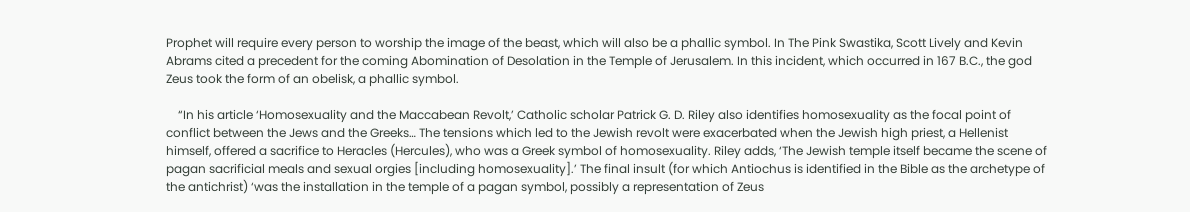Prophet will require every person to worship the image of the beast, which will also be a phallic symbol. In The Pink Swastika, Scott Lively and Kevin Abrams cited a precedent for the coming Abomination of Desolation in the Temple of Jerusalem. In this incident, which occurred in 167 B.C., the god Zeus took the form of an obelisk, a phallic symbol.

    “In his article ‘Homosexuality and the Maccabean Revolt,’ Catholic scholar Patrick G. D. Riley also identifies homosexuality as the focal point of conflict between the Jews and the Greeks… The tensions which led to the Jewish revolt were exacerbated when the Jewish high priest, a Hellenist himself, offered a sacrifice to Heracles (Hercules), who was a Greek symbol of homosexuality. Riley adds, ‘The Jewish temple itself became the scene of pagan sacrificial meals and sexual orgies [including homosexuality].’ The final insult (for which Antiochus is identified in the Bible as the archetype of the antichrist) ‘was the installation in the temple of a pagan symbol, possibly a representation of Zeus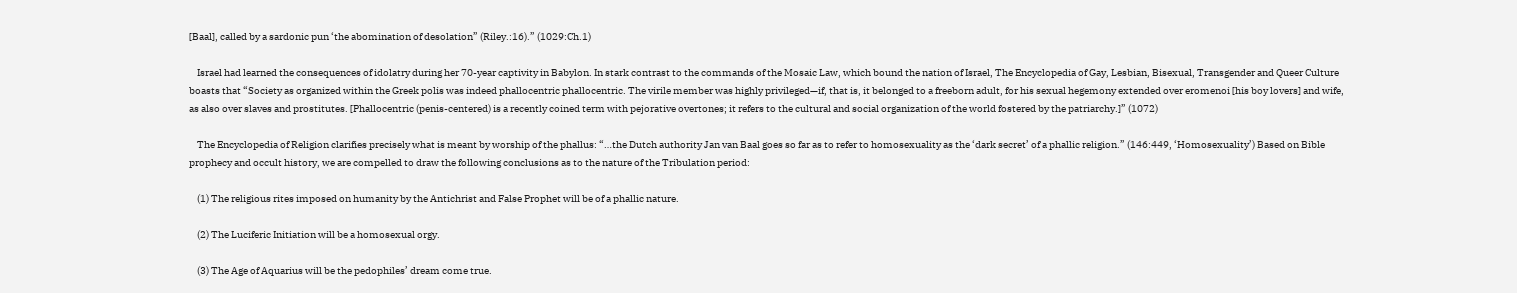[Baal], called by a sardonic pun ‘the abomination of desolation” (Riley.:16).” (1029:Ch.1)

    Israel had learned the consequences of idolatry during her 70-year captivity in Babylon. In stark contrast to the commands of the Mosaic Law, which bound the nation of Israel, The Encyclopedia of Gay, Lesbian, Bisexual, Transgender and Queer Culture boasts that “Society as organized within the Greek polis was indeed phallocentric phallocentric. The virile member was highly privileged—if, that is, it belonged to a freeborn adult, for his sexual hegemony extended over eromenoi [his boy lovers] and wife, as also over slaves and prostitutes. [Phallocentric (penis-centered) is a recently coined term with pejorative overtones; it refers to the cultural and social organization of the world fostered by the patriarchy.]” (1072)

    The Encyclopedia of Religion clarifies precisely what is meant by worship of the phallus: “…the Dutch authority Jan van Baal goes so far as to refer to homosexuality as the ‘dark secret’ of a phallic religion.” (146:449, ‘Homosexuality’) Based on Bible prophecy and occult history, we are compelled to draw the following conclusions as to the nature of the Tribulation period:

    (1) The religious rites imposed on humanity by the Antichrist and False Prophet will be of a phallic nature.

    (2) The Luciferic Initiation will be a homosexual orgy.

    (3) The Age of Aquarius will be the pedophiles’ dream come true.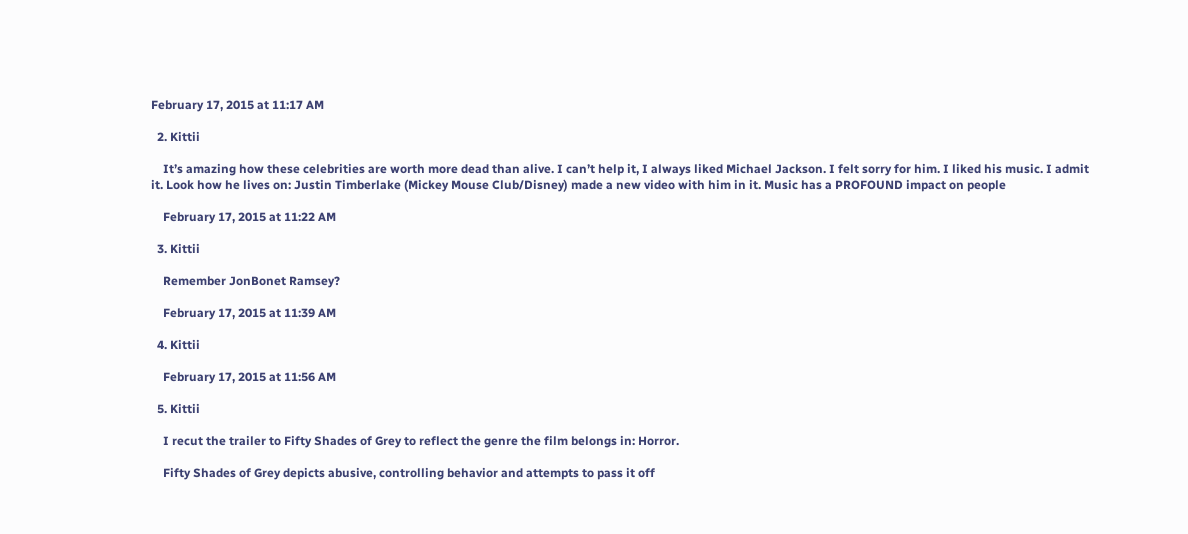February 17, 2015 at 11:17 AM

  2. Kittii

    It’s amazing how these celebrities are worth more dead than alive. I can’t help it, I always liked Michael Jackson. I felt sorry for him. I liked his music. I admit it. Look how he lives on: Justin Timberlake (Mickey Mouse Club/Disney) made a new video with him in it. Music has a PROFOUND impact on people

    February 17, 2015 at 11:22 AM

  3. Kittii

    Remember JonBonet Ramsey?

    February 17, 2015 at 11:39 AM

  4. Kittii

    February 17, 2015 at 11:56 AM

  5. Kittii

    I recut the trailer to Fifty Shades of Grey to reflect the genre the film belongs in: Horror.

    Fifty Shades of Grey depicts abusive, controlling behavior and attempts to pass it off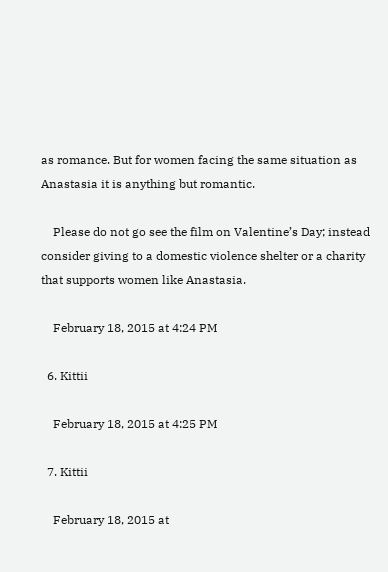as romance. But for women facing the same situation as Anastasia it is anything but romantic.

    Please do not go see the film on Valentine’s Day; instead consider giving to a domestic violence shelter or a charity that supports women like Anastasia.

    February 18, 2015 at 4:24 PM

  6. Kittii

    February 18, 2015 at 4:25 PM

  7. Kittii

    February 18, 2015 at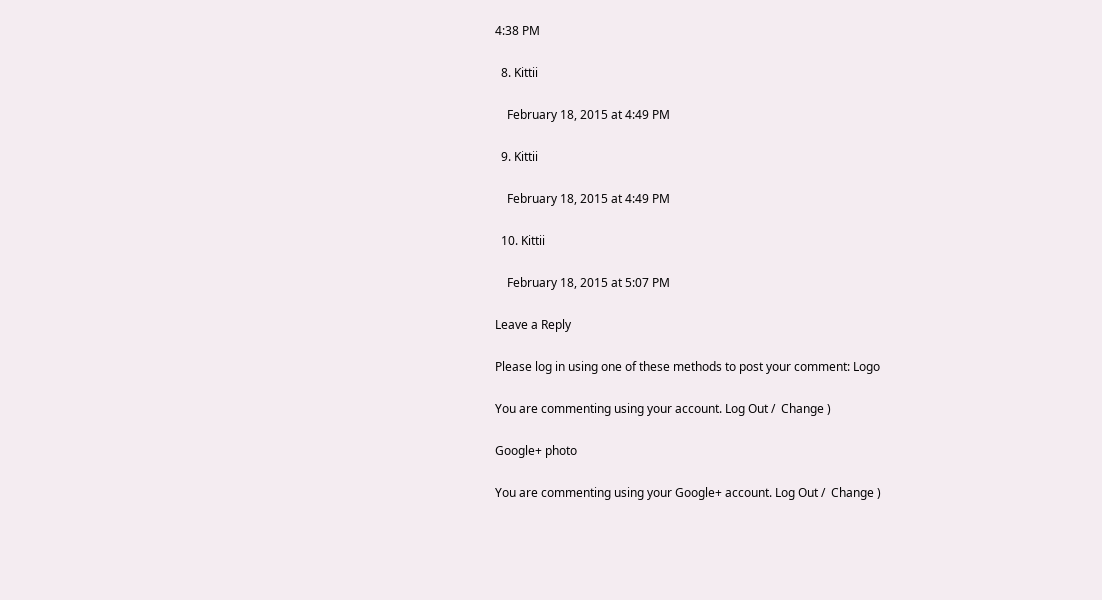4:38 PM

  8. Kittii

    February 18, 2015 at 4:49 PM

  9. Kittii

    February 18, 2015 at 4:49 PM

  10. Kittii

    February 18, 2015 at 5:07 PM

Leave a Reply

Please log in using one of these methods to post your comment: Logo

You are commenting using your account. Log Out /  Change )

Google+ photo

You are commenting using your Google+ account. Log Out /  Change )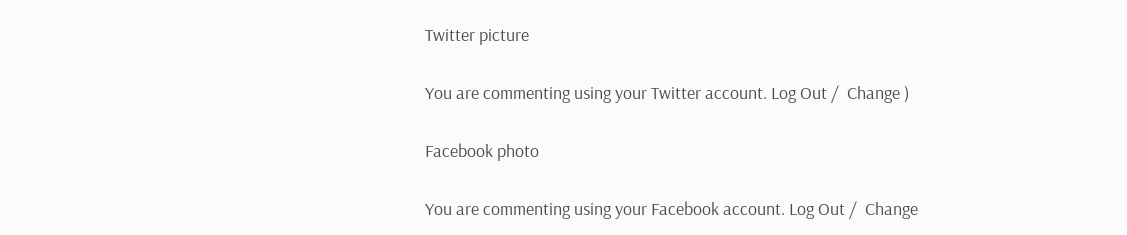Twitter picture

You are commenting using your Twitter account. Log Out /  Change )

Facebook photo

You are commenting using your Facebook account. Log Out /  Change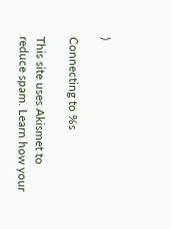)

Connecting to %s

This site uses Akismet to reduce spam. Learn how your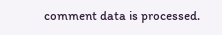comment data is processed.